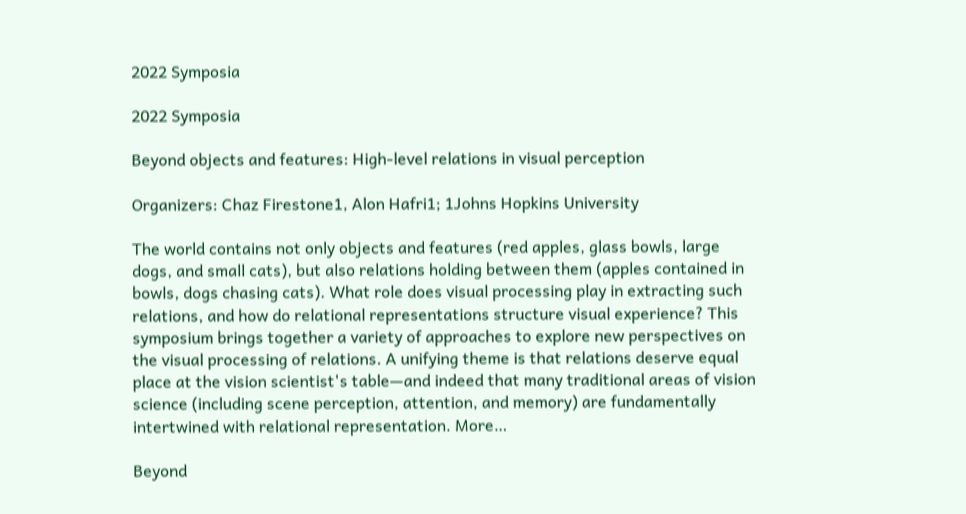2022 Symposia

2022 Symposia

Beyond objects and features: High-level relations in visual perception

Organizers: Chaz Firestone1, Alon Hafri1; 1Johns Hopkins University

The world contains not only objects and features (red apples, glass bowls, large dogs, and small cats), but also relations holding between them (apples contained in bowls, dogs chasing cats). What role does visual processing play in extracting such relations, and how do relational representations structure visual experience? This symposium brings together a variety of approaches to explore new perspectives on the visual processing of relations. A unifying theme is that relations deserve equal place at the vision scientist's table—and indeed that many traditional areas of vision science (including scene perception, attention, and memory) are fundamentally intertwined with relational representation. More…

Beyond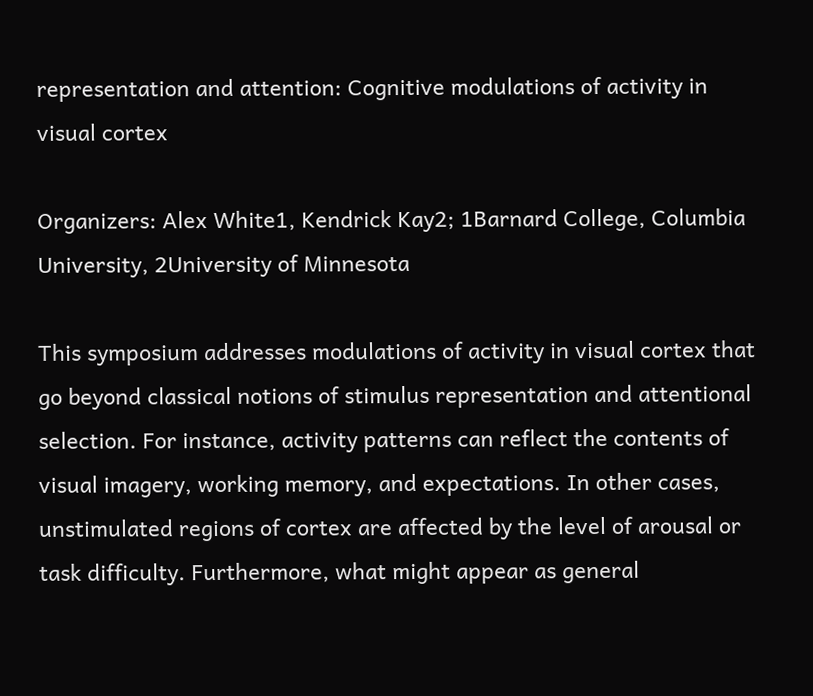representation and attention: Cognitive modulations of activity in visual cortex

Organizers: Alex White1, Kendrick Kay2; 1Barnard College, Columbia University, 2University of Minnesota

This symposium addresses modulations of activity in visual cortex that go beyond classical notions of stimulus representation and attentional selection. For instance, activity patterns can reflect the contents of visual imagery, working memory, and expectations. In other cases, unstimulated regions of cortex are affected by the level of arousal or task difficulty. Furthermore, what might appear as general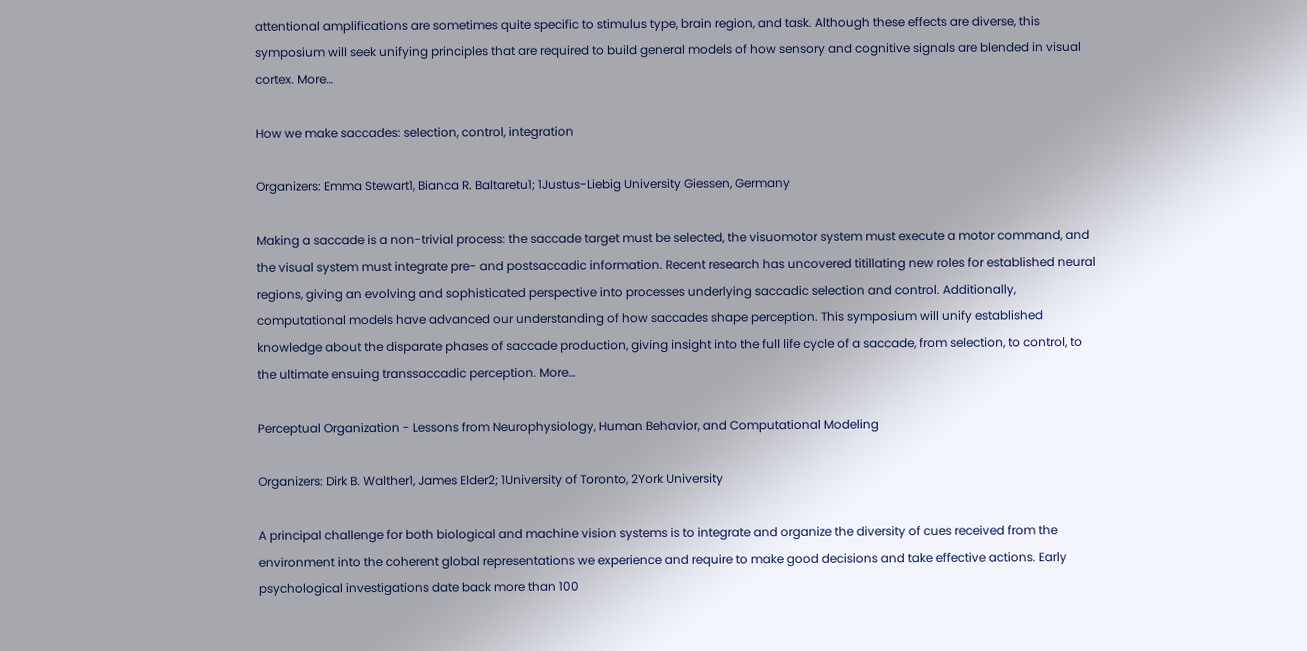attentional amplifications are sometimes quite specific to stimulus type, brain region, and task. Although these effects are diverse, this symposium will seek unifying principles that are required to build general models of how sensory and cognitive signals are blended in visual cortex. More…

How we make saccades: selection, control, integration

Organizers: Emma Stewart1, Bianca R. Baltaretu1; 1Justus-Liebig University Giessen, Germany

Making a saccade is a non-trivial process: the saccade target must be selected, the visuomotor system must execute a motor command, and the visual system must integrate pre- and postsaccadic information. Recent research has uncovered titillating new roles for established neural regions, giving an evolving and sophisticated perspective into processes underlying saccadic selection and control. Additionally, computational models have advanced our understanding of how saccades shape perception. This symposium will unify established knowledge about the disparate phases of saccade production, giving insight into the full life cycle of a saccade, from selection, to control, to the ultimate ensuing transsaccadic perception. More…

Perceptual Organization - Lessons from Neurophysiology, Human Behavior, and Computational Modeling

Organizers: Dirk B. Walther1, James Elder2; 1University of Toronto, 2York University

A principal challenge for both biological and machine vision systems is to integrate and organize the diversity of cues received from the environment into the coherent global representations we experience and require to make good decisions and take effective actions. Early psychological investigations date back more than 100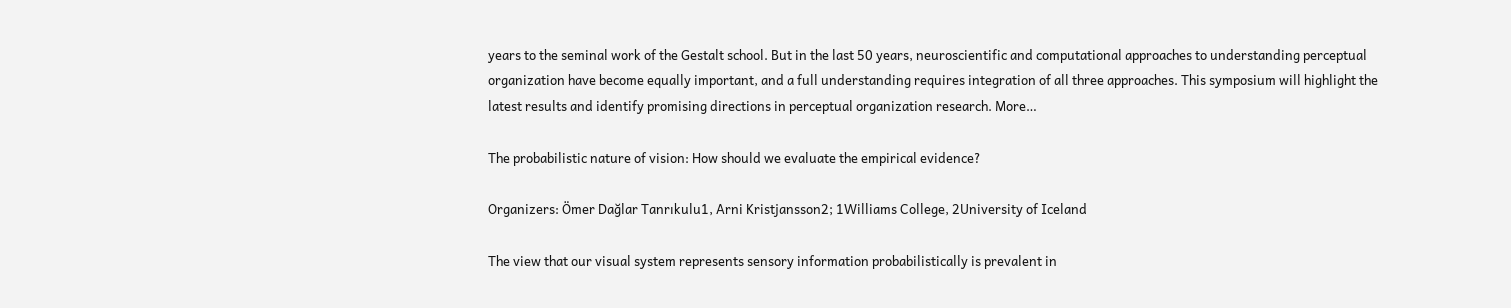years to the seminal work of the Gestalt school. But in the last 50 years, neuroscientific and computational approaches to understanding perceptual organization have become equally important, and a full understanding requires integration of all three approaches. This symposium will highlight the latest results and identify promising directions in perceptual organization research. More…

The probabilistic nature of vision: How should we evaluate the empirical evidence?

Organizers: Ömer Dağlar Tanrıkulu1, Arni Kristjansson2; 1Williams College, 2University of Iceland

The view that our visual system represents sensory information probabilistically is prevalent in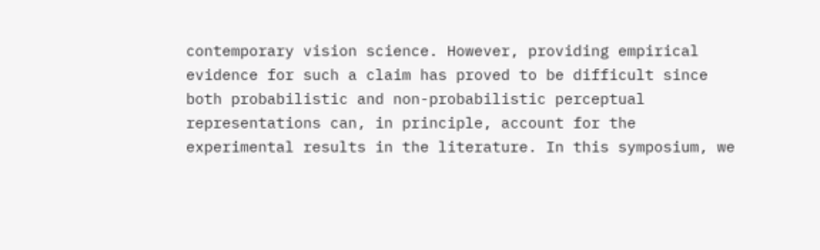contemporary vision science. However, providing empirical evidence for such a claim has proved to be difficult since both probabilistic and non-probabilistic perceptual representations can, in principle, account for the experimental results in the literature. In this symposium, we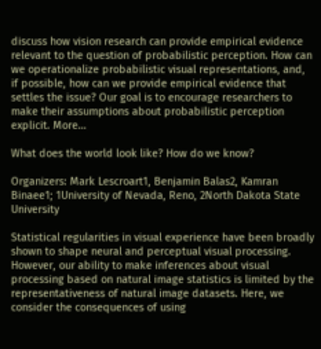discuss how vision research can provide empirical evidence relevant to the question of probabilistic perception. How can we operationalize probabilistic visual representations, and, if possible, how can we provide empirical evidence that settles the issue? Our goal is to encourage researchers to make their assumptions about probabilistic perception explicit. More…

What does the world look like? How do we know?

Organizers: Mark Lescroart1, Benjamin Balas2, Kamran Binaee1; 1University of Nevada, Reno, 2North Dakota State University

Statistical regularities in visual experience have been broadly shown to shape neural and perceptual visual processing. However, our ability to make inferences about visual processing based on natural image statistics is limited by the representativeness of natural image datasets. Here, we consider the consequences of using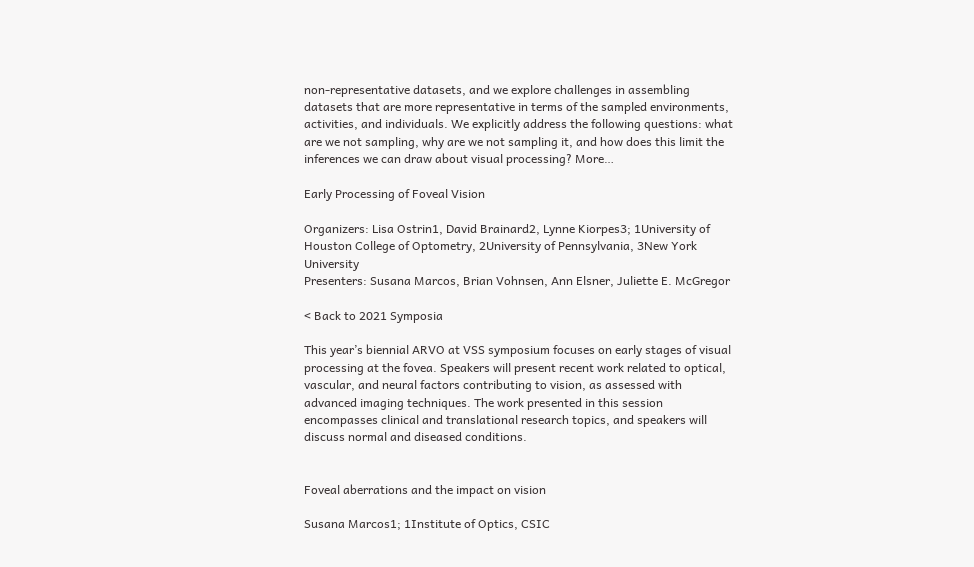non-representative datasets, and we explore challenges in assembling datasets that are more representative in terms of the sampled environments, activities, and individuals. We explicitly address the following questions: what are we not sampling, why are we not sampling it, and how does this limit the inferences we can draw about visual processing? More…

Early Processing of Foveal Vision

Organizers: Lisa Ostrin1, David Brainard2, Lynne Kiorpes3; 1University of Houston College of Optometry, 2University of Pennsylvania, 3New York University
Presenters: Susana Marcos, Brian Vohnsen, Ann Elsner, Juliette E. McGregor

< Back to 2021 Symposia

This year’s biennial ARVO at VSS symposium focuses on early stages of visual processing at the fovea. Speakers will present recent work related to optical, vascular, and neural factors contributing to vision, as assessed with advanced imaging techniques. The work presented in this session encompasses clinical and translational research topics, and speakers will discuss normal and diseased conditions.


Foveal aberrations and the impact on vision

Susana Marcos1; 1Institute of Optics, CSIC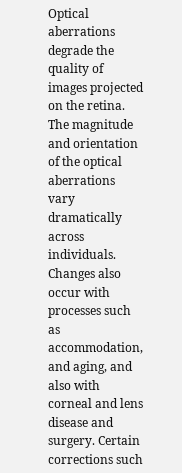Optical aberrations degrade the quality of images projected on the retina. The magnitude and orientation of the optical aberrations vary dramatically across individuals. Changes also occur with processes such as accommodation, and aging, and also with corneal and lens disease and surgery. Certain corrections such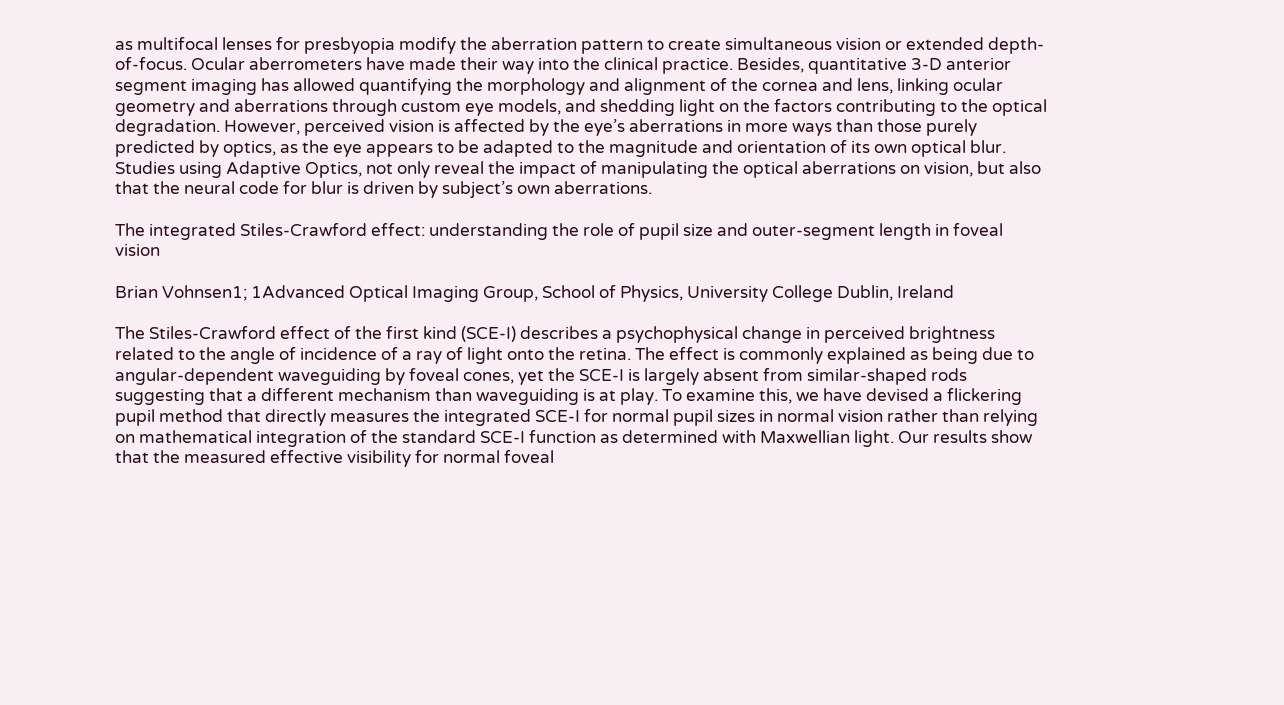as multifocal lenses for presbyopia modify the aberration pattern to create simultaneous vision or extended depth-of-focus. Ocular aberrometers have made their way into the clinical practice. Besides, quantitative 3-D anterior segment imaging has allowed quantifying the morphology and alignment of the cornea and lens, linking ocular geometry and aberrations through custom eye models, and shedding light on the factors contributing to the optical degradation. However, perceived vision is affected by the eye’s aberrations in more ways than those purely predicted by optics, as the eye appears to be adapted to the magnitude and orientation of its own optical blur. Studies using Adaptive Optics, not only reveal the impact of manipulating the optical aberrations on vision, but also that the neural code for blur is driven by subject’s own aberrations.

The integrated Stiles-Crawford effect: understanding the role of pupil size and outer-segment length in foveal vision

Brian Vohnsen1; 1Advanced Optical Imaging Group, School of Physics, University College Dublin, Ireland

The Stiles-Crawford effect of the first kind (SCE-I) describes a psychophysical change in perceived brightness related to the angle of incidence of a ray of light onto the retina. The effect is commonly explained as being due to angular-dependent waveguiding by foveal cones, yet the SCE-I is largely absent from similar-shaped rods suggesting that a different mechanism than waveguiding is at play. To examine this, we have devised a flickering pupil method that directly measures the integrated SCE-I for normal pupil sizes in normal vision rather than relying on mathematical integration of the standard SCE-I function as determined with Maxwellian light. Our results show that the measured effective visibility for normal foveal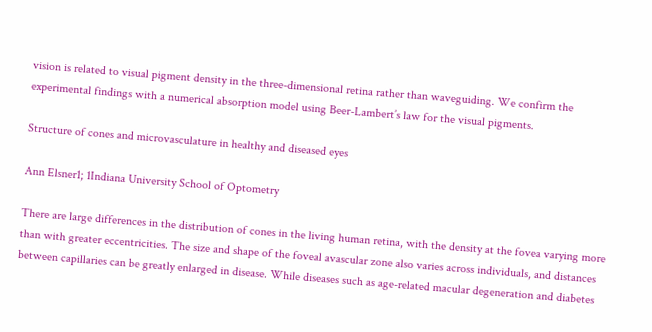vision is related to visual pigment density in the three-dimensional retina rather than waveguiding. We confirm the experimental findings with a numerical absorption model using Beer-Lambert’s law for the visual pigments.

Structure of cones and microvasculature in healthy and diseased eyes

Ann Elsner1; 1Indiana University School of Optometry

There are large differences in the distribution of cones in the living human retina, with the density at the fovea varying more than with greater eccentricities. The size and shape of the foveal avascular zone also varies across individuals, and distances between capillaries can be greatly enlarged in disease. While diseases such as age-related macular degeneration and diabetes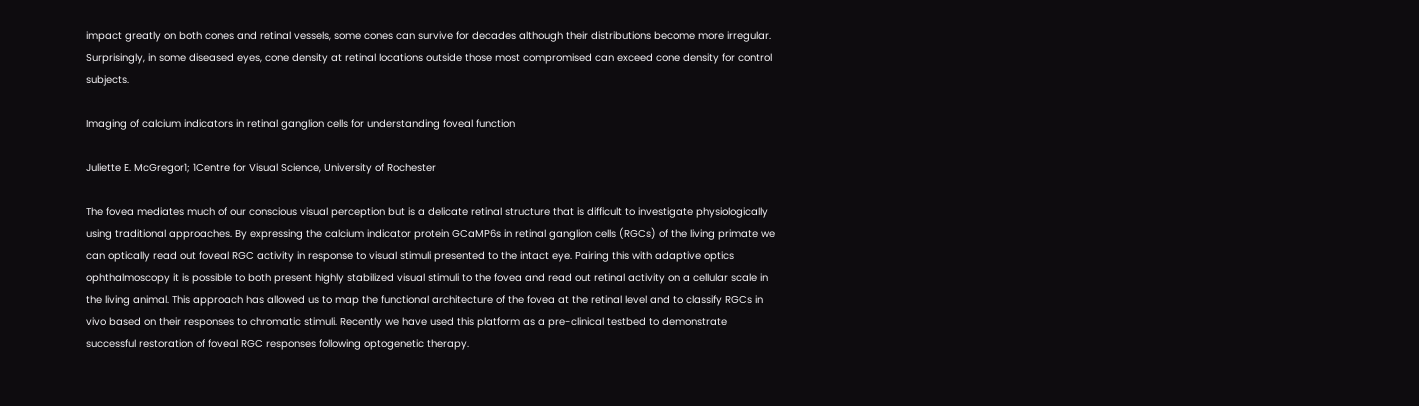impact greatly on both cones and retinal vessels, some cones can survive for decades although their distributions become more irregular. Surprisingly, in some diseased eyes, cone density at retinal locations outside those most compromised can exceed cone density for control subjects.

Imaging of calcium indicators in retinal ganglion cells for understanding foveal function

Juliette E. McGregor1; 1Centre for Visual Science, University of Rochester

The fovea mediates much of our conscious visual perception but is a delicate retinal structure that is difficult to investigate physiologically using traditional approaches. By expressing the calcium indicator protein GCaMP6s in retinal ganglion cells (RGCs) of the living primate we can optically read out foveal RGC activity in response to visual stimuli presented to the intact eye. Pairing this with adaptive optics ophthalmoscopy it is possible to both present highly stabilized visual stimuli to the fovea and read out retinal activity on a cellular scale in the living animal. This approach has allowed us to map the functional architecture of the fovea at the retinal level and to classify RGCs in vivo based on their responses to chromatic stimuli. Recently we have used this platform as a pre-clinical testbed to demonstrate successful restoration of foveal RGC responses following optogenetic therapy.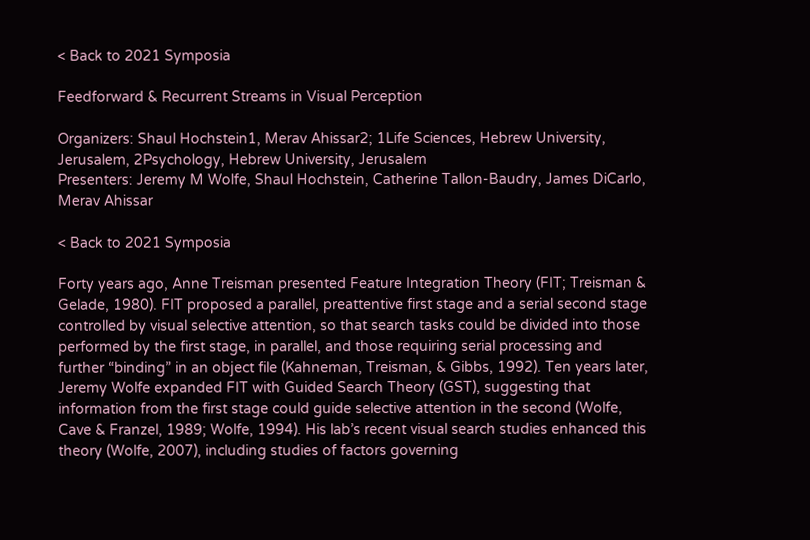< Back to 2021 Symposia

Feedforward & Recurrent Streams in Visual Perception

Organizers: Shaul Hochstein1, Merav Ahissar2; 1Life Sciences, Hebrew University, Jerusalem, 2Psychology, Hebrew University, Jerusalem
Presenters: Jeremy M Wolfe, Shaul Hochstein, Catherine Tallon-Baudry, James DiCarlo, Merav Ahissar

< Back to 2021 Symposia

Forty years ago, Anne Treisman presented Feature Integration Theory (FIT; Treisman & Gelade, 1980). FIT proposed a parallel, preattentive first stage and a serial second stage controlled by visual selective attention, so that search tasks could be divided into those performed by the first stage, in parallel, and those requiring serial processing and further “binding” in an object file (Kahneman, Treisman, & Gibbs, 1992). Ten years later, Jeremy Wolfe expanded FIT with Guided Search Theory (GST), suggesting that information from the first stage could guide selective attention in the second (Wolfe, Cave & Franzel, 1989; Wolfe, 1994). His lab’s recent visual search studies enhanced this theory (Wolfe, 2007), including studies of factors governing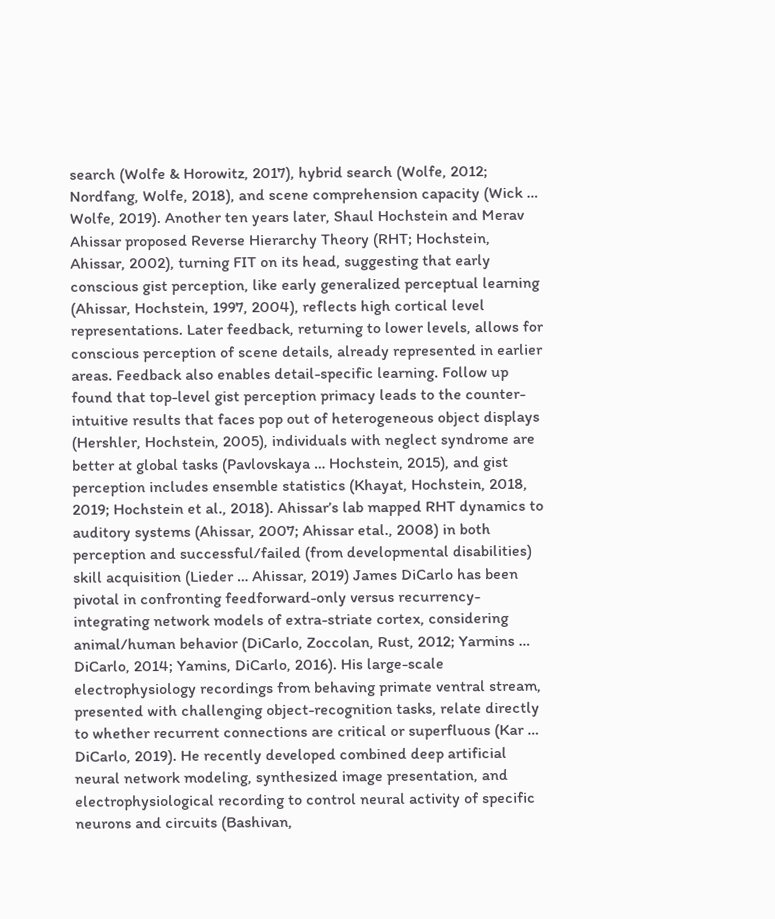search (Wolfe & Horowitz, 2017), hybrid search (Wolfe, 2012; Nordfang, Wolfe, 2018), and scene comprehension capacity (Wick … Wolfe, 2019). Another ten years later, Shaul Hochstein and Merav Ahissar proposed Reverse Hierarchy Theory (RHT; Hochstein, Ahissar, 2002), turning FIT on its head, suggesting that early conscious gist perception, like early generalized perceptual learning (Ahissar, Hochstein, 1997, 2004), reflects high cortical level representations. Later feedback, returning to lower levels, allows for conscious perception of scene details, already represented in earlier areas. Feedback also enables detail-specific learning. Follow up found that top-level gist perception primacy leads to the counter-intuitive results that faces pop out of heterogeneous object displays (Hershler, Hochstein, 2005), individuals with neglect syndrome are better at global tasks (Pavlovskaya … Hochstein, 2015), and gist perception includes ensemble statistics (Khayat, Hochstein, 2018, 2019; Hochstein et al., 2018). Ahissar’s lab mapped RHT dynamics to auditory systems (Ahissar, 2007; Ahissar etal., 2008) in both perception and successful/failed (from developmental disabilities) skill acquisition (Lieder … Ahissar, 2019) James DiCarlo has been pivotal in confronting feedforward-only versus recurrency-integrating network models of extra-striate cortex, considering animal/human behavior (DiCarlo, Zoccolan, Rust, 2012; Yarmins … DiCarlo, 2014; Yamins, DiCarlo, 2016). His large-scale electrophysiology recordings from behaving primate ventral stream, presented with challenging object-recognition tasks, relate directly to whether recurrent connections are critical or superfluous (Kar … DiCarlo, 2019). He recently developed combined deep artificial neural network modeling, synthesized image presentation, and electrophysiological recording to control neural activity of specific neurons and circuits (Bashivan,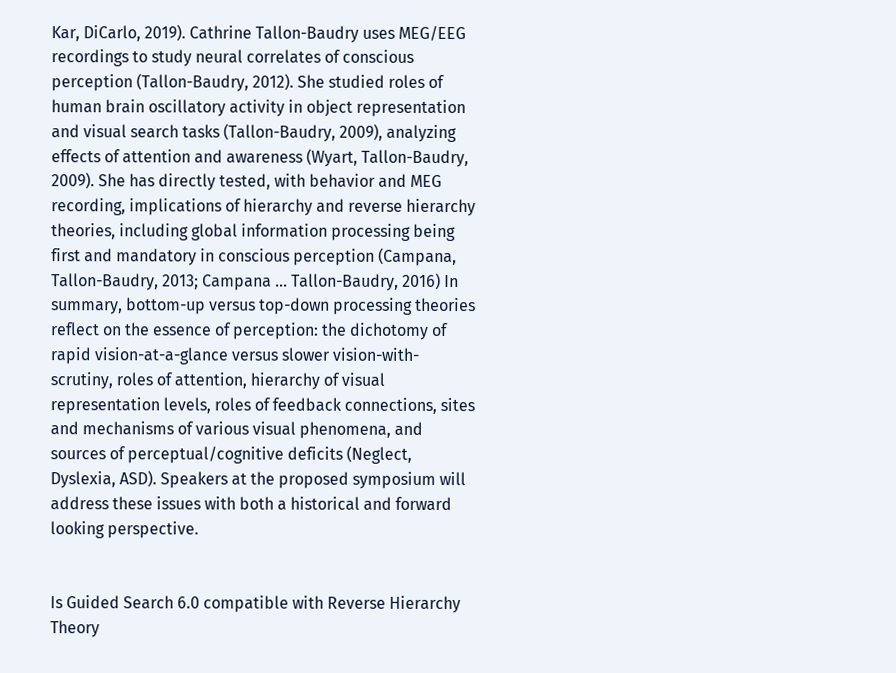Kar, DiCarlo, 2019). Cathrine Tallon-Baudry uses MEG/EEG recordings to study neural correlates of conscious perception (Tallon-Baudry, 2012). She studied roles of human brain oscillatory activity in object representation and visual search tasks (Tallon-Baudry, 2009), analyzing effects of attention and awareness (Wyart, Tallon-Baudry, 2009). She has directly tested, with behavior and MEG recording, implications of hierarchy and reverse hierarchy theories, including global information processing being first and mandatory in conscious perception (Campana, Tallon-Baudry, 2013; Campana … Tallon-Baudry, 2016) In summary, bottom-up versus top-down processing theories reflect on the essence of perception: the dichotomy of rapid vision-at-a-glance versus slower vision-with-scrutiny, roles of attention, hierarchy of visual representation levels, roles of feedback connections, sites and mechanisms of various visual phenomena, and sources of perceptual/cognitive deficits (Neglect, Dyslexia, ASD). Speakers at the proposed symposium will address these issues with both a historical and forward looking perspective.


Is Guided Search 6.0 compatible with Reverse Hierarchy Theory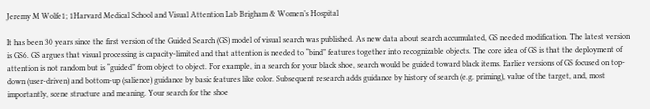Jeremy M Wolfe1; 1Harvard Medical School and Visual Attention Lab Brigham & Women’s Hospital

It has been 30 years since the first version of the Guided Search (GS) model of visual search was published. As new data about search accumulated, GS needed modification. The latest version is GS6. GS argues that visual processing is capacity-limited and that attention is needed to “bind” features together into recognizable objects. The core idea of GS is that the deployment of attention is not random but is “guided” from object to object. For example, in a search for your black shoe, search would be guided toward black items. Earlier versions of GS focused on top-down (user-driven) and bottom-up (salience) guidance by basic features like color. Subsequent research adds guidance by history of search (e.g. priming), value of the target, and, most importantly, scene structure and meaning. Your search for the shoe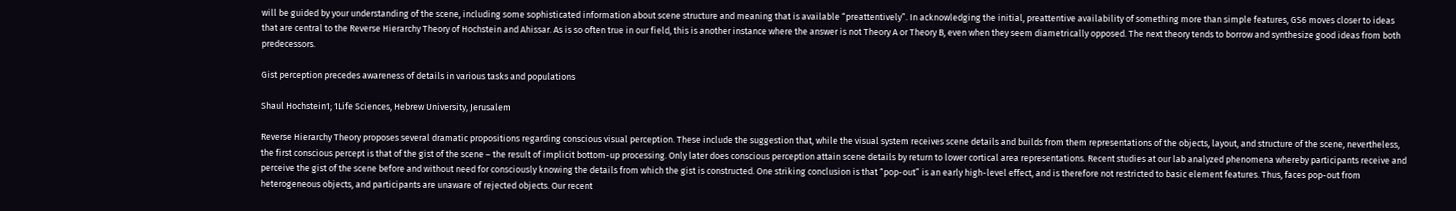will be guided by your understanding of the scene, including some sophisticated information about scene structure and meaning that is available “preattentively”. In acknowledging the initial, preattentive availability of something more than simple features, GS6 moves closer to ideas that are central to the Reverse Hierarchy Theory of Hochstein and Ahissar. As is so often true in our field, this is another instance where the answer is not Theory A or Theory B, even when they seem diametrically opposed. The next theory tends to borrow and synthesize good ideas from both predecessors.

Gist perception precedes awareness of details in various tasks and populations

Shaul Hochstein1; 1Life Sciences, Hebrew University, Jerusalem

Reverse Hierarchy Theory proposes several dramatic propositions regarding conscious visual perception. These include the suggestion that, while the visual system receives scene details and builds from them representations of the objects, layout, and structure of the scene, nevertheless, the first conscious percept is that of the gist of the scene – the result of implicit bottom-up processing. Only later does conscious perception attain scene details by return to lower cortical area representations. Recent studies at our lab analyzed phenomena whereby participants receive and perceive the gist of the scene before and without need for consciously knowing the details from which the gist is constructed. One striking conclusion is that “pop-out” is an early high-level effect, and is therefore not restricted to basic element features. Thus, faces pop-out from heterogeneous objects, and participants are unaware of rejected objects. Our recent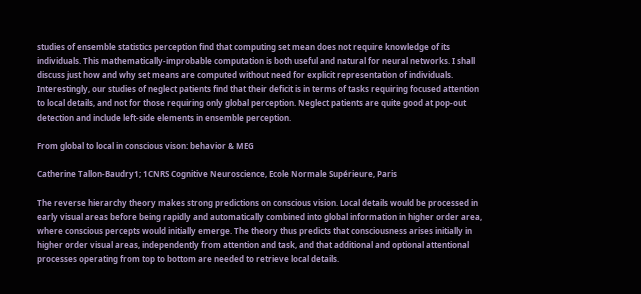studies of ensemble statistics perception find that computing set mean does not require knowledge of its individuals. This mathematically-improbable computation is both useful and natural for neural networks. I shall discuss just how and why set means are computed without need for explicit representation of individuals. Interestingly, our studies of neglect patients find that their deficit is in terms of tasks requiring focused attention to local details, and not for those requiring only global perception. Neglect patients are quite good at pop-out detection and include left-side elements in ensemble perception.

From global to local in conscious vison: behavior & MEG

Catherine Tallon-Baudry1; 1CNRS Cognitive Neuroscience, Ecole Normale Supérieure, Paris

The reverse hierarchy theory makes strong predictions on conscious vision. Local details would be processed in early visual areas before being rapidly and automatically combined into global information in higher order area, where conscious percepts would initially emerge. The theory thus predicts that consciousness arises initially in higher order visual areas, independently from attention and task, and that additional and optional attentional processes operating from top to bottom are needed to retrieve local details.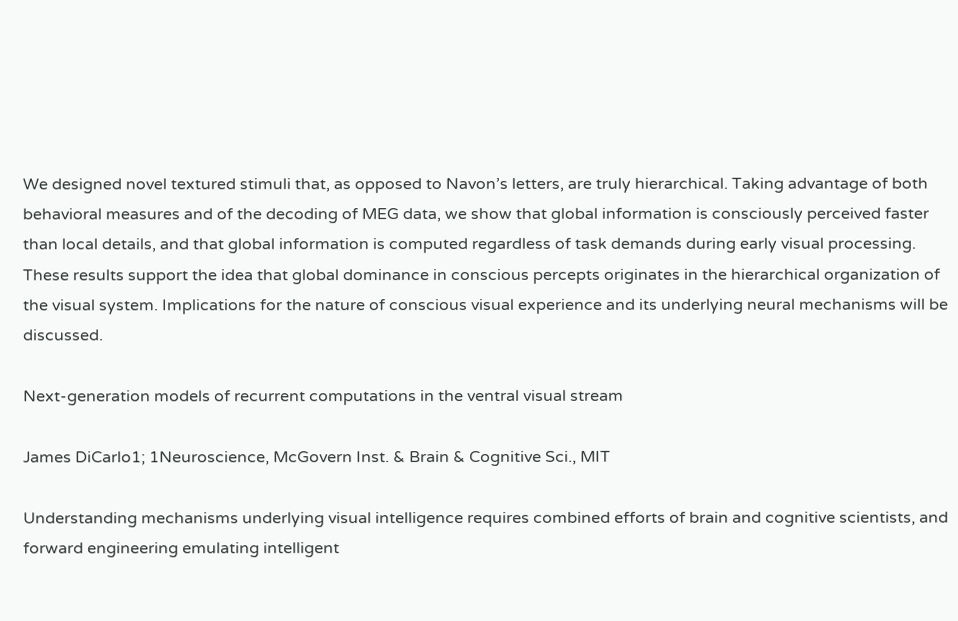We designed novel textured stimuli that, as opposed to Navon’s letters, are truly hierarchical. Taking advantage of both behavioral measures and of the decoding of MEG data, we show that global information is consciously perceived faster than local details, and that global information is computed regardless of task demands during early visual processing. These results support the idea that global dominance in conscious percepts originates in the hierarchical organization of the visual system. Implications for the nature of conscious visual experience and its underlying neural mechanisms will be discussed.

Next-generation models of recurrent computations in the ventral visual stream

James DiCarlo1; 1Neuroscience, McGovern Inst. & Brain & Cognitive Sci., MIT

Understanding mechanisms underlying visual intelligence requires combined efforts of brain and cognitive scientists, and forward engineering emulating intelligent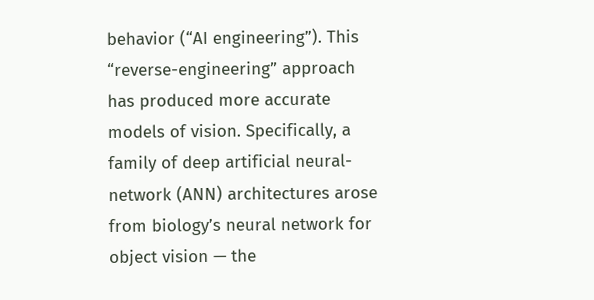behavior (“AI engineering”). This “reverse-engineering” approach has produced more accurate models of vision. Specifically, a family of deep artificial neural-network (ANN) architectures arose from biology’s neural network for object vision — the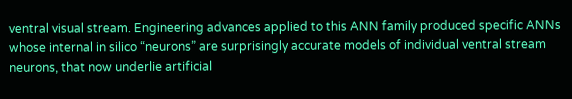ventral visual stream. Engineering advances applied to this ANN family produced specific ANNs whose internal in silico “neurons” are surprisingly accurate models of individual ventral stream neurons, that now underlie artificial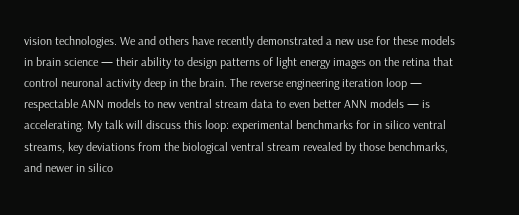vision technologies. We and others have recently demonstrated a new use for these models in brain science — their ability to design patterns of light energy images on the retina that control neuronal activity deep in the brain. The reverse engineering iteration loop — respectable ANN models to new ventral stream data to even better ANN models — is accelerating. My talk will discuss this loop: experimental benchmarks for in silico ventral streams, key deviations from the biological ventral stream revealed by those benchmarks, and newer in silico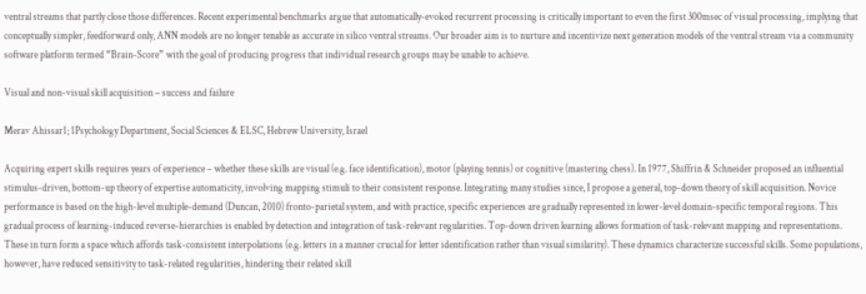ventral streams that partly close those differences. Recent experimental benchmarks argue that automatically-evoked recurrent processing is critically important to even the first 300msec of visual processing, implying that conceptually simpler, feedforward only, ANN models are no longer tenable as accurate in silico ventral streams. Our broader aim is to nurture and incentivize next generation models of the ventral stream via a community software platform termed “Brain-Score” with the goal of producing progress that individual research groups may be unable to achieve.

Visual and non-visual skill acquisition – success and failure

Merav Ahissar1; 1Psychology Department, Social Sciences & ELSC, Hebrew University, Israel

Acquiring expert skills requires years of experience – whether these skills are visual (e.g. face identification), motor (playing tennis) or cognitive (mastering chess). In 1977, Shiffrin & Schneider proposed an influential stimulus-driven, bottom-up theory of expertise automaticity, involving mapping stimuli to their consistent response. Integrating many studies since, I propose a general, top-down theory of skill acquisition. Novice performance is based on the high-level multiple-demand (Duncan, 2010) fronto-parietal system, and with practice, specific experiences are gradually represented in lower-level domain-specific temporal regions. This gradual process of learning-induced reverse-hierarchies is enabled by detection and integration of task-relevant regularities. Top-down driven learning allows formation of task-relevant mapping and representations. These in turn form a space which affords task-consistent interpolations (e.g. letters in a manner crucial for letter identification rather than visual similarity). These dynamics characterize successful skills. Some populations, however, have reduced sensitivity to task-related regularities, hindering their related skill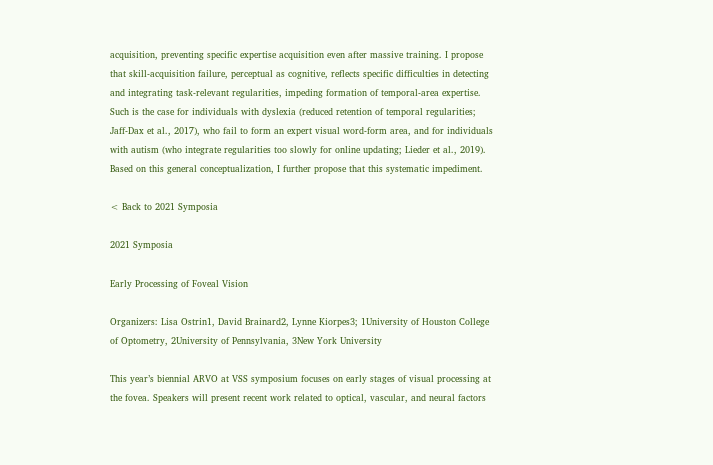acquisition, preventing specific expertise acquisition even after massive training. I propose that skill-acquisition failure, perceptual as cognitive, reflects specific difficulties in detecting and integrating task-relevant regularities, impeding formation of temporal-area expertise. Such is the case for individuals with dyslexia (reduced retention of temporal regularities; Jaff-Dax et al., 2017), who fail to form an expert visual word-form area, and for individuals with autism (who integrate regularities too slowly for online updating; Lieder et al., 2019). Based on this general conceptualization, I further propose that this systematic impediment.

< Back to 2021 Symposia

2021 Symposia

Early Processing of Foveal Vision

Organizers: Lisa Ostrin1, David Brainard2, Lynne Kiorpes3; 1University of Houston College of Optometry, 2University of Pennsylvania, 3New York University

This year’s biennial ARVO at VSS symposium focuses on early stages of visual processing at the fovea. Speakers will present recent work related to optical, vascular, and neural factors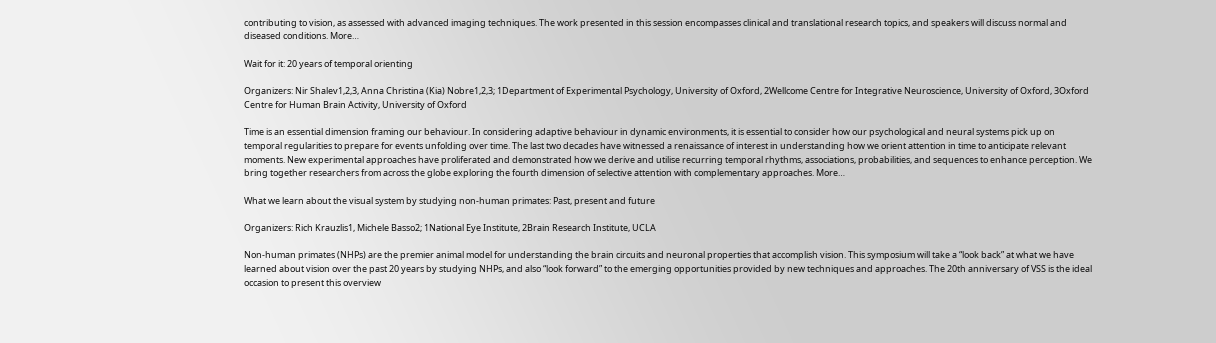contributing to vision, as assessed with advanced imaging techniques. The work presented in this session encompasses clinical and translational research topics, and speakers will discuss normal and diseased conditions. More…

Wait for it: 20 years of temporal orienting

Organizers: Nir Shalev1,2,3, Anna Christina (Kia) Nobre1,2,3; 1Department of Experimental Psychology, University of Oxford, 2Wellcome Centre for Integrative Neuroscience, University of Oxford, 3Oxford Centre for Human Brain Activity, University of Oxford

Time is an essential dimension framing our behaviour. In considering adaptive behaviour in dynamic environments, it is essential to consider how our psychological and neural systems pick up on temporal regularities to prepare for events unfolding over time. The last two decades have witnessed a renaissance of interest in understanding how we orient attention in time to anticipate relevant moments. New experimental approaches have proliferated and demonstrated how we derive and utilise recurring temporal rhythms, associations, probabilities, and sequences to enhance perception. We bring together researchers from across the globe exploring the fourth dimension of selective attention with complementary approaches. More…

What we learn about the visual system by studying non-human primates: Past, present and future

Organizers: Rich Krauzlis1, Michele Basso2; 1National Eye Institute, 2Brain Research Institute, UCLA

Non-human primates (NHPs) are the premier animal model for understanding the brain circuits and neuronal properties that accomplish vision. This symposium will take a “look back” at what we have learned about vision over the past 20 years by studying NHPs, and also “look forward” to the emerging opportunities provided by new techniques and approaches. The 20th anniversary of VSS is the ideal occasion to present this overview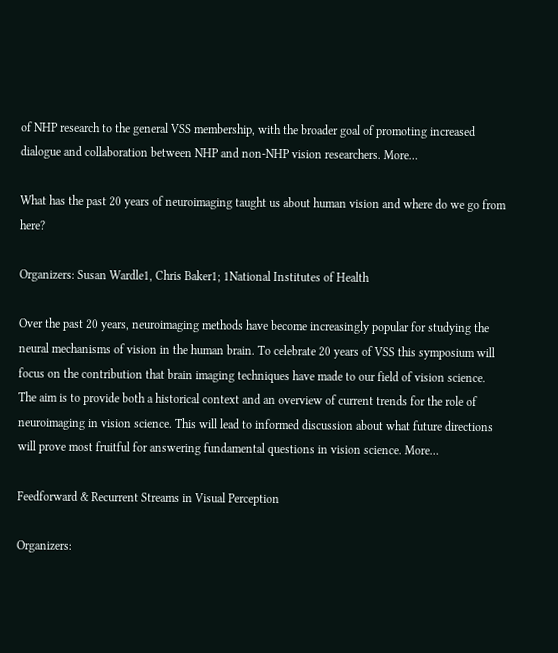of NHP research to the general VSS membership, with the broader goal of promoting increased dialogue and collaboration between NHP and non-NHP vision researchers. More…

What has the past 20 years of neuroimaging taught us about human vision and where do we go from here?

Organizers: Susan Wardle1, Chris Baker1; 1National Institutes of Health

Over the past 20 years, neuroimaging methods have become increasingly popular for studying the neural mechanisms of vision in the human brain. To celebrate 20 years of VSS this symposium will focus on the contribution that brain imaging techniques have made to our field of vision science. The aim is to provide both a historical context and an overview of current trends for the role of neuroimaging in vision science. This will lead to informed discussion about what future directions will prove most fruitful for answering fundamental questions in vision science. More…

Feedforward & Recurrent Streams in Visual Perception

Organizers: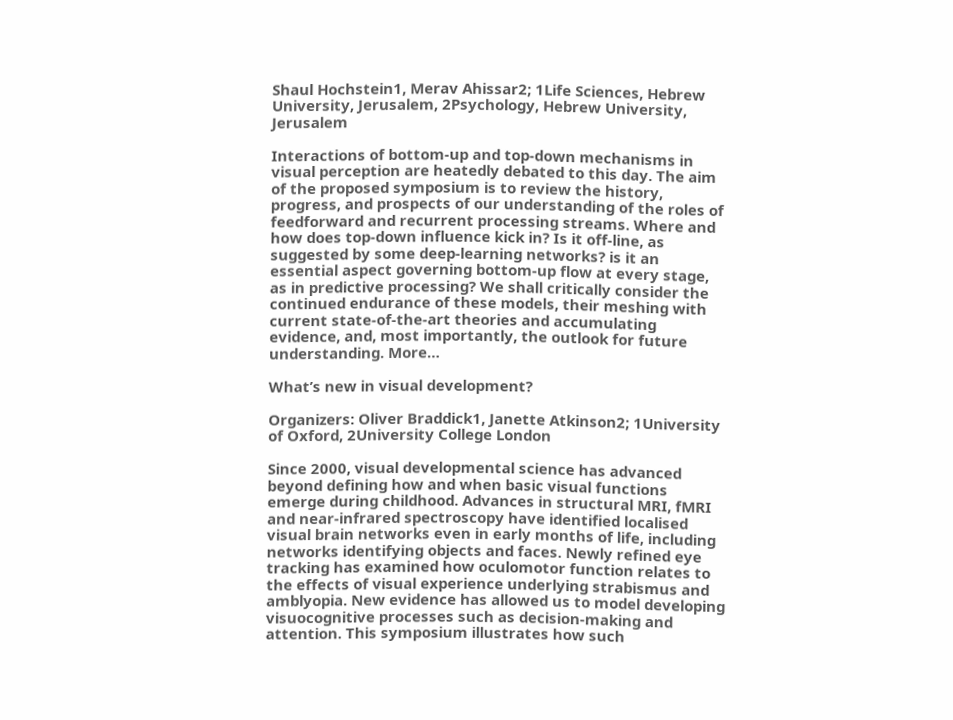Shaul Hochstein1, Merav Ahissar2; 1Life Sciences, Hebrew University, Jerusalem, 2Psychology, Hebrew University, Jerusalem

Interactions of bottom-up and top-down mechanisms in visual perception are heatedly debated to this day. The aim of the proposed symposium is to review the history, progress, and prospects of our understanding of the roles of feedforward and recurrent processing streams. Where and how does top-down influence kick in? Is it off-line, as suggested by some deep-learning networks? is it an essential aspect governing bottom-up flow at every stage, as in predictive processing? We shall critically consider the continued endurance of these models, their meshing with current state-of-the-art theories and accumulating evidence, and, most importantly, the outlook for future understanding. More…

What’s new in visual development?

Organizers: Oliver Braddick1, Janette Atkinson2; 1University of Oxford, 2University College London

Since 2000, visual developmental science has advanced beyond defining how and when basic visual functions emerge during childhood. Advances in structural MRI, fMRI and near-infrared spectroscopy have identified localised visual brain networks even in early months of life, including networks identifying objects and faces. Newly refined eye tracking has examined how oculomotor function relates to the effects of visual experience underlying strabismus and amblyopia. New evidence has allowed us to model developing visuocognitive processes such as decision-making and attention. This symposium illustrates how such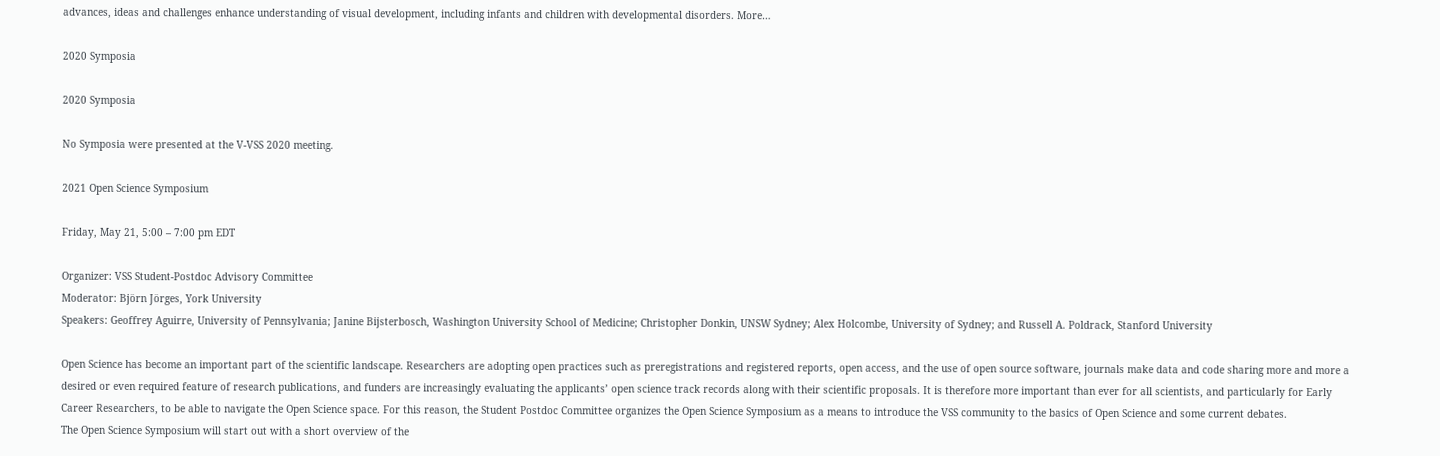advances, ideas and challenges enhance understanding of visual development, including infants and children with developmental disorders. More…

2020 Symposia

2020 Symposia

No Symposia were presented at the V-VSS 2020 meeting.

2021 Open Science Symposium

Friday, May 21, 5:00 – 7:00 pm EDT

Organizer: VSS Student-Postdoc Advisory Committee
Moderator: Björn Jörges, York University
Speakers: Geoffrey Aguirre, University of Pennsylvania; Janine Bijsterbosch, Washington University School of Medicine; Christopher Donkin, UNSW Sydney; Alex Holcombe, University of Sydney; and Russell A. Poldrack, Stanford University

Open Science has become an important part of the scientific landscape. Researchers are adopting open practices such as preregistrations and registered reports, open access, and the use of open source software, journals make data and code sharing more and more a desired or even required feature of research publications, and funders are increasingly evaluating the applicants’ open science track records along with their scientific proposals. It is therefore more important than ever for all scientists, and particularly for Early Career Researchers, to be able to navigate the Open Science space. For this reason, the Student Postdoc Committee organizes the Open Science Symposium as a means to introduce the VSS community to the basics of Open Science and some current debates.
The Open Science Symposium will start out with a short overview of the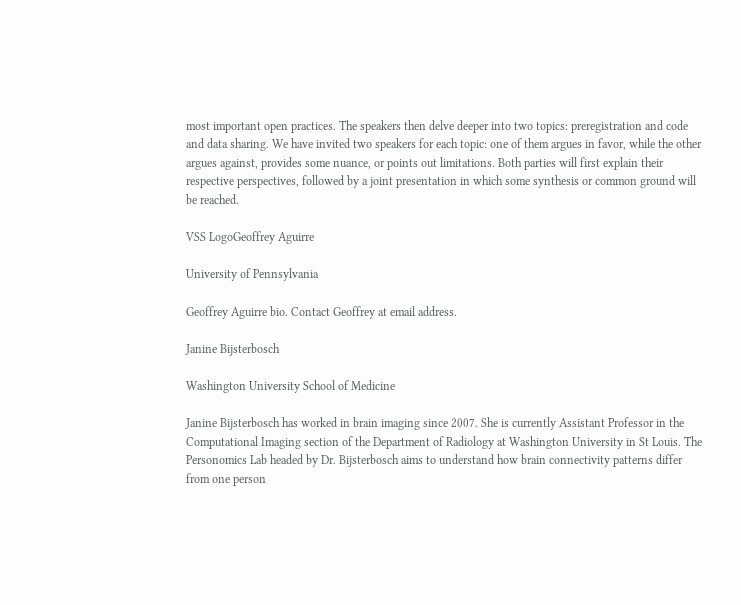most important open practices. The speakers then delve deeper into two topics: preregistration and code and data sharing. We have invited two speakers for each topic: one of them argues in favor, while the other argues against, provides some nuance, or points out limitations. Both parties will first explain their respective perspectives, followed by a joint presentation in which some synthesis or common ground will be reached.

VSS LogoGeoffrey Aguirre

University of Pennsylvania

Geoffrey Aguirre bio. Contact Geoffrey at email address.

Janine Bijsterbosch

Washington University School of Medicine

Janine Bijsterbosch has worked in brain imaging since 2007. She is currently Assistant Professor in the Computational Imaging section of the Department of Radiology at Washington University in St Louis. The Personomics Lab headed by Dr. Bijsterbosch aims to understand how brain connectivity patterns differ from one person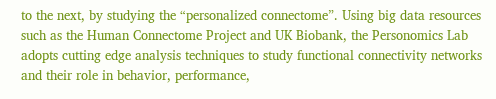to the next, by studying the “personalized connectome”. Using big data resources such as the Human Connectome Project and UK Biobank, the Personomics Lab adopts cutting edge analysis techniques to study functional connectivity networks and their role in behavior, performance,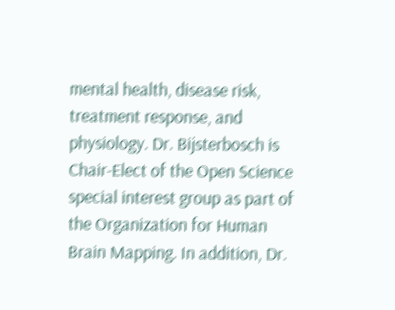mental health, disease risk, treatment response, and physiology. Dr. Bijsterbosch is Chair-Elect of the Open Science special interest group as part of the Organization for Human Brain Mapping. In addition, Dr.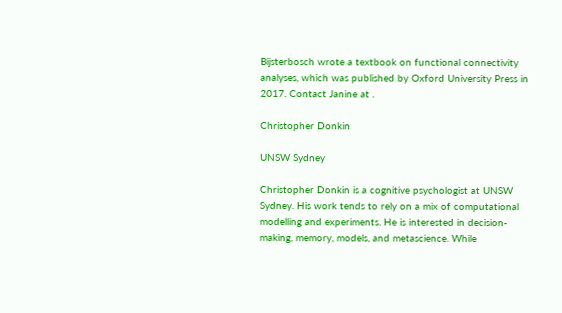Bijsterbosch wrote a textbook on functional connectivity analyses, which was published by Oxford University Press in 2017. Contact Janine at .

Christopher Donkin

UNSW Sydney

Christopher Donkin is a cognitive psychologist at UNSW Sydney. His work tends to rely on a mix of computational modelling and experiments. He is interested in decision-making, memory, models, and metascience. While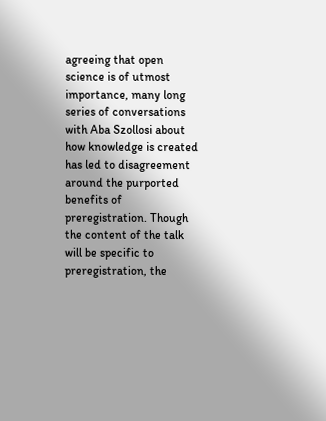agreeing that open science is of utmost importance, many long series of conversations with Aba Szollosi about how knowledge is created has led to disagreement around the purported benefits of preregistration. Though the content of the talk will be specific to preregistration, the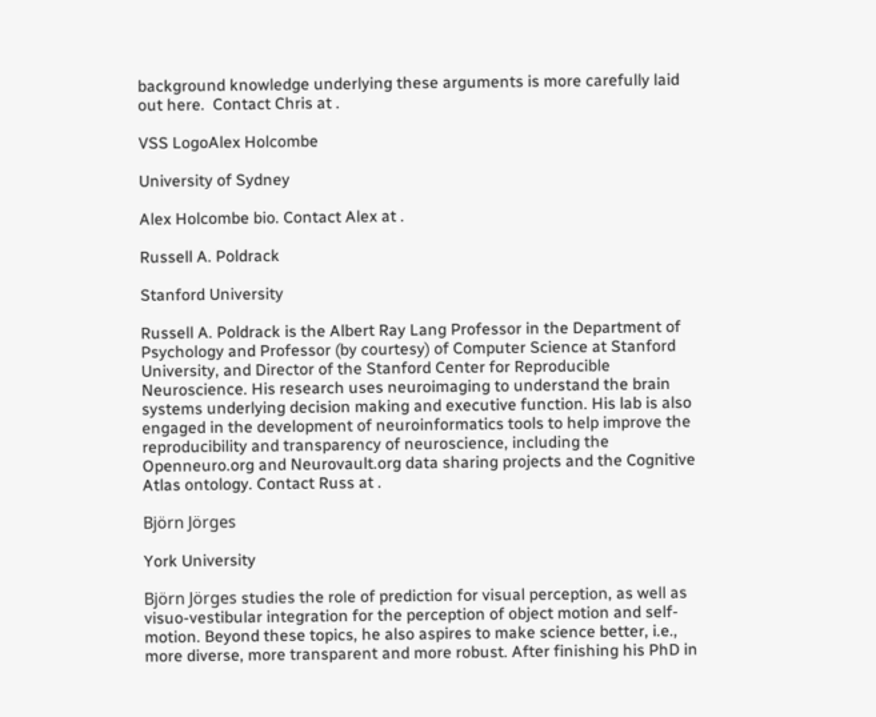background knowledge underlying these arguments is more carefully laid out here.  Contact Chris at .

VSS LogoAlex Holcombe

University of Sydney

Alex Holcombe bio. Contact Alex at .

Russell A. Poldrack

Stanford University

Russell A. Poldrack is the Albert Ray Lang Professor in the Department of Psychology and Professor (by courtesy) of Computer Science at Stanford University, and Director of the Stanford Center for Reproducible Neuroscience. His research uses neuroimaging to understand the brain systems underlying decision making and executive function. His lab is also engaged in the development of neuroinformatics tools to help improve the reproducibility and transparency of neuroscience, including the Openneuro.org and Neurovault.org data sharing projects and the Cognitive Atlas ontology. Contact Russ at .

Björn Jörges

York University

Björn Jörges studies the role of prediction for visual perception, as well as visuo-vestibular integration for the perception of object motion and self-motion. Beyond these topics, he also aspires to make science better, i.e., more diverse, more transparent and more robust. After finishing his PhD in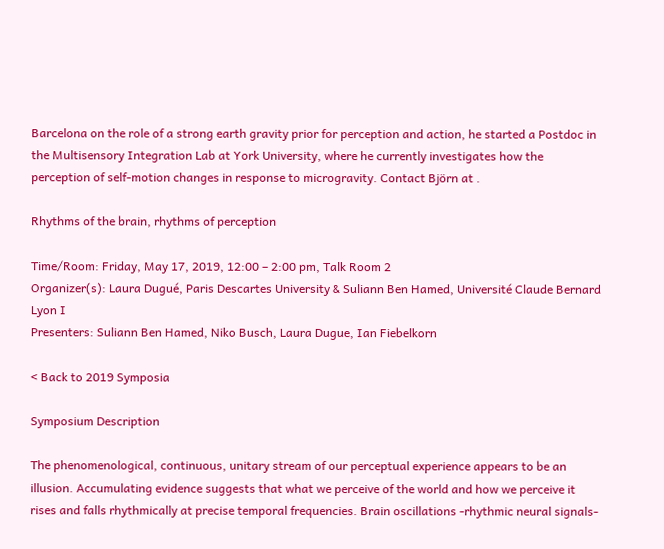Barcelona on the role of a strong earth gravity prior for perception and action, he started a Postdoc in the Multisensory Integration Lab at York University, where he currently investigates how the perception of self-motion changes in response to microgravity. Contact Björn at .

Rhythms of the brain, rhythms of perception

Time/Room: Friday, May 17, 2019, 12:00 – 2:00 pm, Talk Room 2
Organizer(s): Laura Dugué, Paris Descartes University & Suliann Ben Hamed, Université Claude Bernard Lyon I
Presenters: Suliann Ben Hamed, Niko Busch, Laura Dugue, Ian Fiebelkorn

< Back to 2019 Symposia

Symposium Description

The phenomenological, continuous, unitary stream of our perceptual experience appears to be an illusion. Accumulating evidence suggests that what we perceive of the world and how we perceive it rises and falls rhythmically at precise temporal frequencies. Brain oscillations -rhythmic neural signals-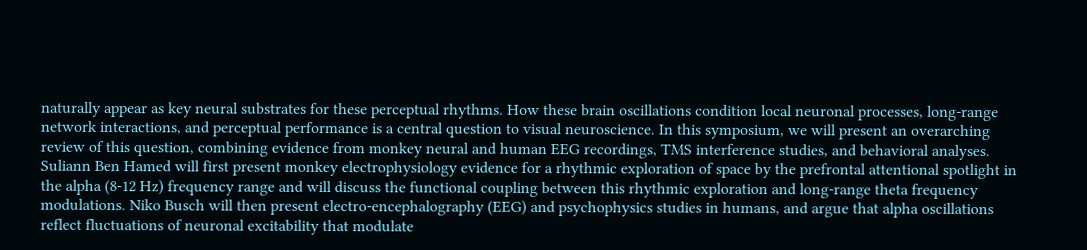naturally appear as key neural substrates for these perceptual rhythms. How these brain oscillations condition local neuronal processes, long-range network interactions, and perceptual performance is a central question to visual neuroscience. In this symposium, we will present an overarching review of this question, combining evidence from monkey neural and human EEG recordings, TMS interference studies, and behavioral analyses. Suliann Ben Hamed will first present monkey electrophysiology evidence for a rhythmic exploration of space by the prefrontal attentional spotlight in the alpha (8-12 Hz) frequency range and will discuss the functional coupling between this rhythmic exploration and long-range theta frequency modulations. Niko Busch will then present electro-encephalography (EEG) and psychophysics studies in humans, and argue that alpha oscillations reflect fluctuations of neuronal excitability that modulate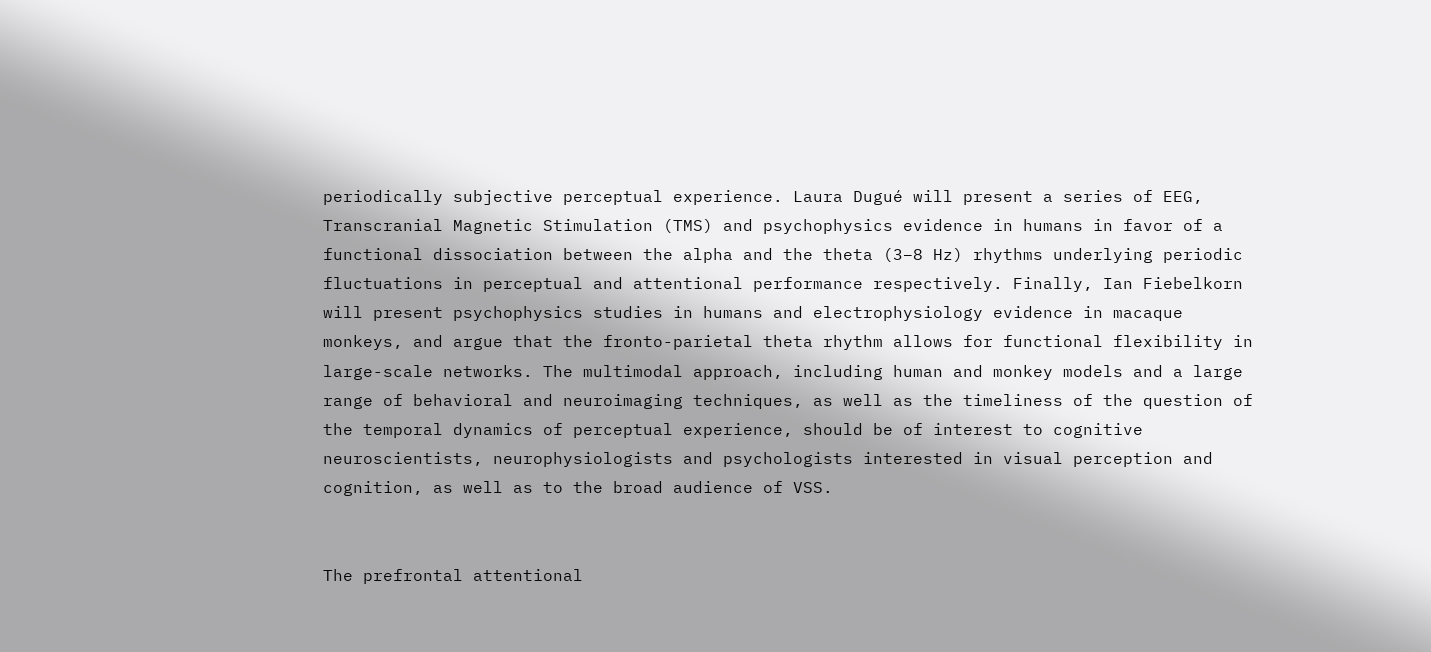periodically subjective perceptual experience. Laura Dugué will present a series of EEG, Transcranial Magnetic Stimulation (TMS) and psychophysics evidence in humans in favor of a functional dissociation between the alpha and the theta (3–8 Hz) rhythms underlying periodic fluctuations in perceptual and attentional performance respectively. Finally, Ian Fiebelkorn will present psychophysics studies in humans and electrophysiology evidence in macaque monkeys, and argue that the fronto-parietal theta rhythm allows for functional flexibility in large-scale networks. The multimodal approach, including human and monkey models and a large range of behavioral and neuroimaging techniques, as well as the timeliness of the question of the temporal dynamics of perceptual experience, should be of interest to cognitive neuroscientists, neurophysiologists and psychologists interested in visual perception and cognition, as well as to the broad audience of VSS.


The prefrontal attentional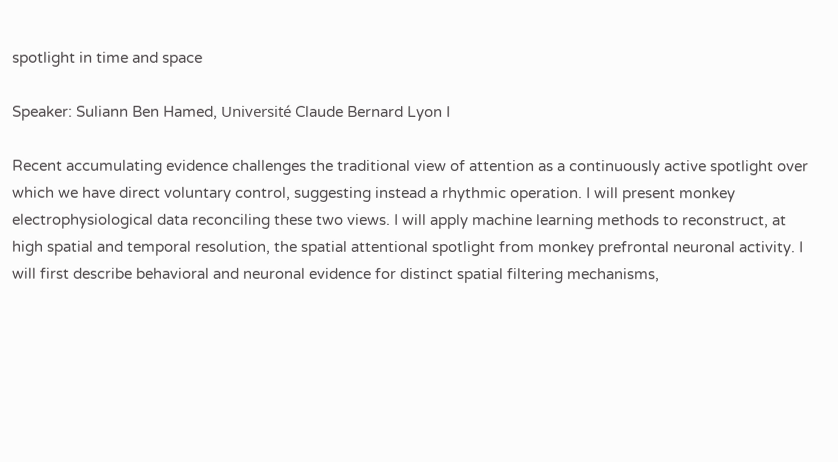spotlight in time and space

Speaker: Suliann Ben Hamed, Université Claude Bernard Lyon I

Recent accumulating evidence challenges the traditional view of attention as a continuously active spotlight over which we have direct voluntary control, suggesting instead a rhythmic operation. I will present monkey electrophysiological data reconciling these two views. I will apply machine learning methods to reconstruct, at high spatial and temporal resolution, the spatial attentional spotlight from monkey prefrontal neuronal activity. I will first describe behavioral and neuronal evidence for distinct spatial filtering mechanisms,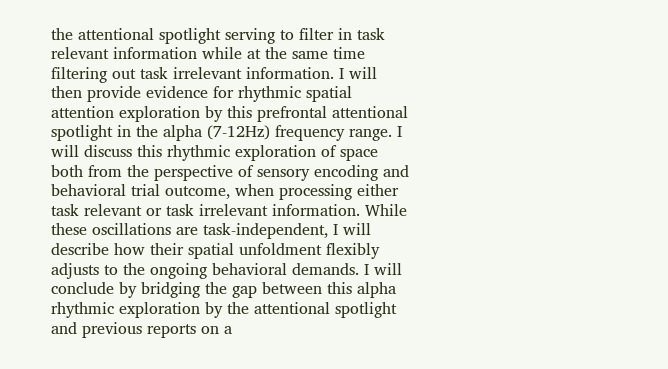the attentional spotlight serving to filter in task relevant information while at the same time filtering out task irrelevant information. I will then provide evidence for rhythmic spatial attention exploration by this prefrontal attentional spotlight in the alpha (7-12Hz) frequency range. I will discuss this rhythmic exploration of space both from the perspective of sensory encoding and behavioral trial outcome, when processing either task relevant or task irrelevant information. While these oscillations are task-independent, I will describe how their spatial unfoldment flexibly adjusts to the ongoing behavioral demands. I will conclude by bridging the gap between this alpha rhythmic exploration by the attentional spotlight and previous reports on a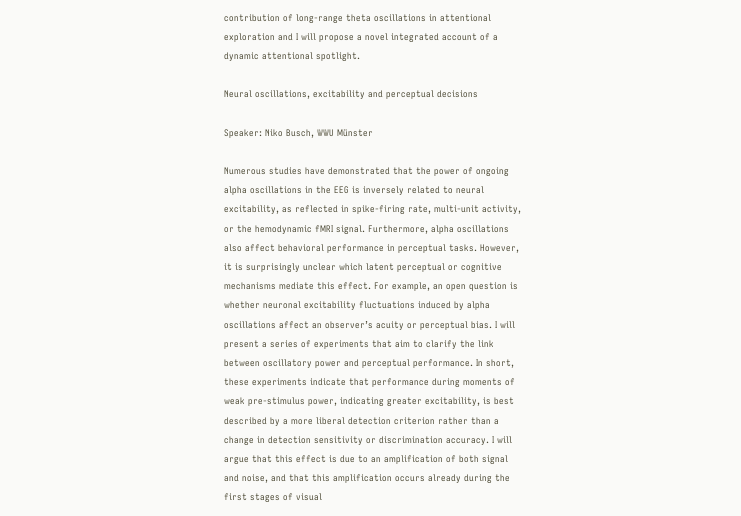contribution of long-range theta oscillations in attentional exploration and I will propose a novel integrated account of a dynamic attentional spotlight.

Neural oscillations, excitability and perceptual decisions

Speaker: Niko Busch, WWU Münster

Numerous studies have demonstrated that the power of ongoing alpha oscillations in the EEG is inversely related to neural excitability, as reflected in spike-firing rate, multi-unit activity, or the hemodynamic fMRI signal. Furthermore, alpha oscillations also affect behavioral performance in perceptual tasks. However, it is surprisingly unclear which latent perceptual or cognitive mechanisms mediate this effect. For example, an open question is whether neuronal excitability fluctuations induced by alpha oscillations affect an observer’s acuity or perceptual bias. I will present a series of experiments that aim to clarify the link between oscillatory power and perceptual performance. In short, these experiments indicate that performance during moments of weak pre-stimulus power, indicating greater excitability, is best described by a more liberal detection criterion rather than a change in detection sensitivity or discrimination accuracy. I will argue that this effect is due to an amplification of both signal and noise, and that this amplification occurs already during the first stages of visual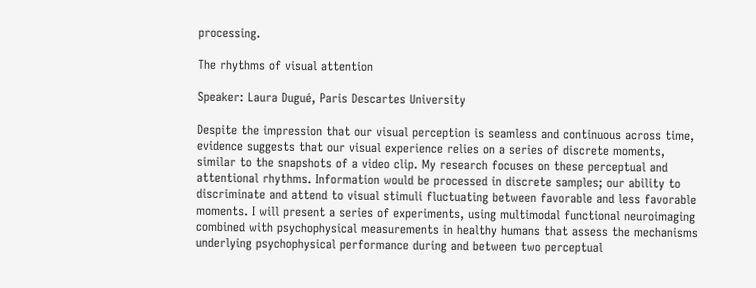processing.

The rhythms of visual attention

Speaker: Laura Dugué, Paris Descartes University

Despite the impression that our visual perception is seamless and continuous across time, evidence suggests that our visual experience relies on a series of discrete moments, similar to the snapshots of a video clip. My research focuses on these perceptual and attentional rhythms. Information would be processed in discrete samples; our ability to discriminate and attend to visual stimuli fluctuating between favorable and less favorable moments. I will present a series of experiments, using multimodal functional neuroimaging combined with psychophysical measurements in healthy humans that assess the mechanisms underlying psychophysical performance during and between two perceptual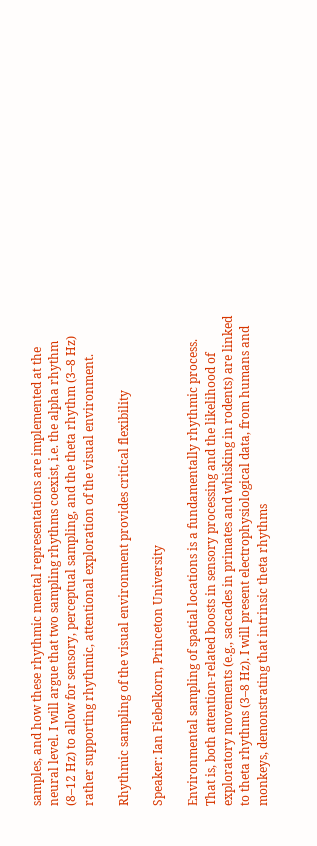samples, and how these rhythmic mental representations are implemented at the neural level. I will argue that two sampling rhythms coexist, i.e. the alpha rhythm (8–12 Hz) to allow for sensory, perceptual sampling, and the theta rhythm (3–8 Hz) rather supporting rhythmic, attentional exploration of the visual environment.

Rhythmic sampling of the visual environment provides critical flexibility

Speaker: Ian Fiebelkorn, Princeton University

Environmental sampling of spatial locations is a fundamentally rhythmic process. That is, both attention-related boosts in sensory processing and the likelihood of exploratory movements (e.g., saccades in primates and whisking in rodents) are linked to theta rhythms (3–8 Hz). I will present electrophysiological data, from humans and monkeys, demonstrating that intrinsic theta rhythms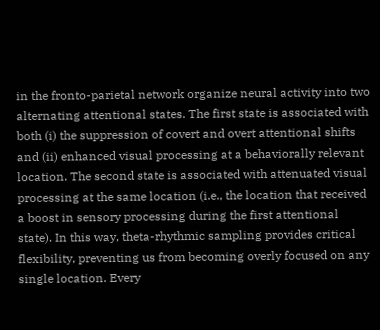in the fronto-parietal network organize neural activity into two alternating attentional states. The first state is associated with both (i) the suppression of covert and overt attentional shifts and (ii) enhanced visual processing at a behaviorally relevant location. The second state is associated with attenuated visual processing at the same location (i.e., the location that received a boost in sensory processing during the first attentional state). In this way, theta-rhythmic sampling provides critical flexibility, preventing us from becoming overly focused on any single location. Every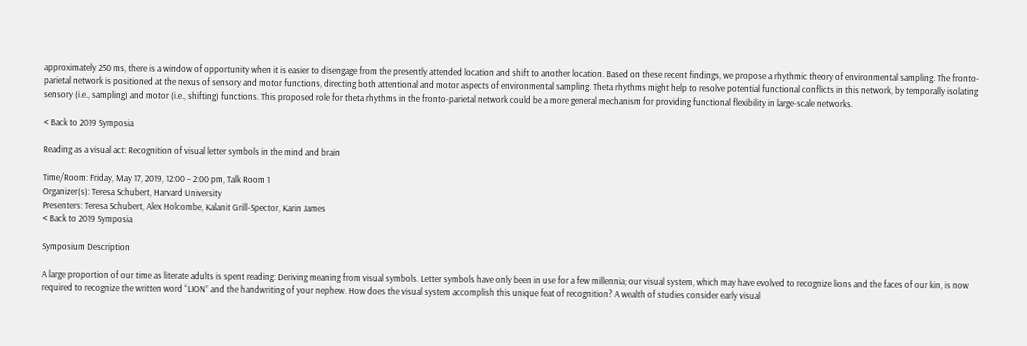approximately 250 ms, there is a window of opportunity when it is easier to disengage from the presently attended location and shift to another location. Based on these recent findings, we propose a rhythmic theory of environmental sampling. The fronto-parietal network is positioned at the nexus of sensory and motor functions, directing both attentional and motor aspects of environmental sampling. Theta rhythms might help to resolve potential functional conflicts in this network, by temporally isolating sensory (i.e., sampling) and motor (i.e., shifting) functions. This proposed role for theta rhythms in the fronto-parietal network could be a more general mechanism for providing functional flexibility in large-scale networks.

< Back to 2019 Symposia

Reading as a visual act: Recognition of visual letter symbols in the mind and brain

Time/Room: Friday, May 17, 2019, 12:00 – 2:00 pm, Talk Room 1
Organizer(s): Teresa Schubert, Harvard University
Presenters: Teresa Schubert, Alex Holcombe, Kalanit Grill-Spector, Karin James
< Back to 2019 Symposia

Symposium Description

A large proportion of our time as literate adults is spent reading: Deriving meaning from visual symbols. Letter symbols have only been in use for a few millennia; our visual system, which may have evolved to recognize lions and the faces of our kin, is now required to recognize the written word “LION” and the handwriting of your nephew. How does the visual system accomplish this unique feat of recognition? A wealth of studies consider early visual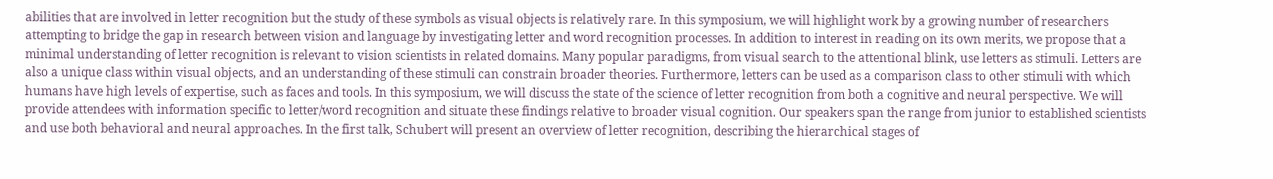abilities that are involved in letter recognition but the study of these symbols as visual objects is relatively rare. In this symposium, we will highlight work by a growing number of researchers attempting to bridge the gap in research between vision and language by investigating letter and word recognition processes. In addition to interest in reading on its own merits, we propose that a minimal understanding of letter recognition is relevant to vision scientists in related domains. Many popular paradigms, from visual search to the attentional blink, use letters as stimuli. Letters are also a unique class within visual objects, and an understanding of these stimuli can constrain broader theories. Furthermore, letters can be used as a comparison class to other stimuli with which humans have high levels of expertise, such as faces and tools. In this symposium, we will discuss the state of the science of letter recognition from both a cognitive and neural perspective. We will provide attendees with information specific to letter/word recognition and situate these findings relative to broader visual cognition. Our speakers span the range from junior to established scientists and use both behavioral and neural approaches. In the first talk, Schubert will present an overview of letter recognition, describing the hierarchical stages of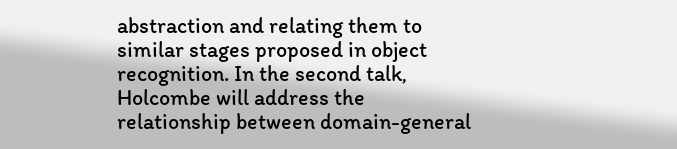abstraction and relating them to similar stages proposed in object recognition. In the second talk, Holcombe will address the relationship between domain-general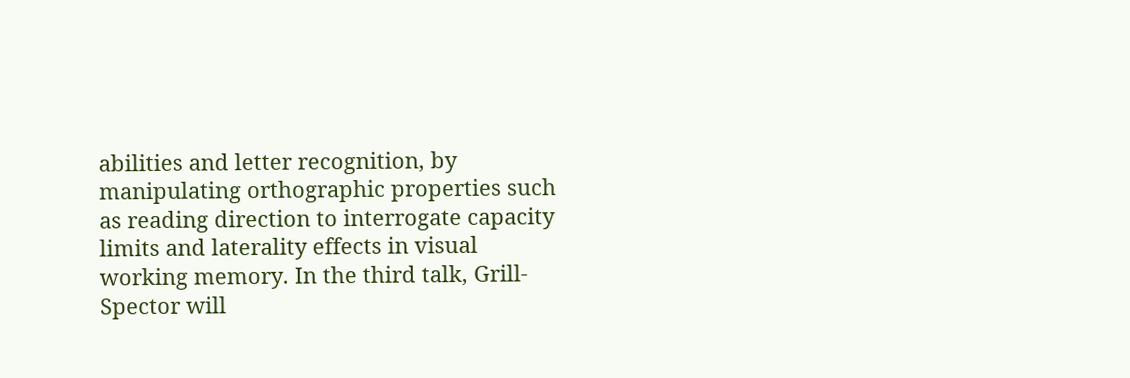abilities and letter recognition, by manipulating orthographic properties such as reading direction to interrogate capacity limits and laterality effects in visual working memory. In the third talk, Grill-Spector will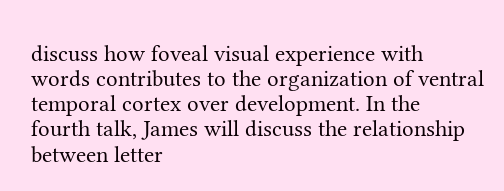discuss how foveal visual experience with words contributes to the organization of ventral temporal cortex over development. In the fourth talk, James will discuss the relationship between letter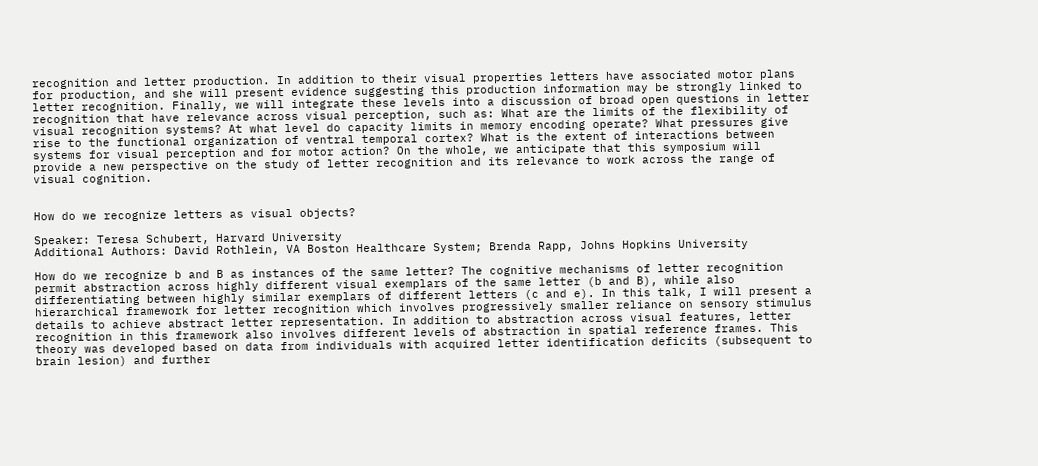recognition and letter production. In addition to their visual properties letters have associated motor plans for production, and she will present evidence suggesting this production information may be strongly linked to letter recognition. Finally, we will integrate these levels into a discussion of broad open questions in letter recognition that have relevance across visual perception, such as: What are the limits of the flexibility of visual recognition systems? At what level do capacity limits in memory encoding operate? What pressures give rise to the functional organization of ventral temporal cortex? What is the extent of interactions between systems for visual perception and for motor action? On the whole, we anticipate that this symposium will provide a new perspective on the study of letter recognition and its relevance to work across the range of visual cognition.


How do we recognize letters as visual objects?

Speaker: Teresa Schubert, Harvard University
Additional Authors: David Rothlein, VA Boston Healthcare System; Brenda Rapp, Johns Hopkins University

How do we recognize b and B as instances of the same letter? The cognitive mechanisms of letter recognition permit abstraction across highly different visual exemplars of the same letter (b and B), while also differentiating between highly similar exemplars of different letters (c and e). In this talk, I will present a hierarchical framework for letter recognition which involves progressively smaller reliance on sensory stimulus details to achieve abstract letter representation. In addition to abstraction across visual features, letter recognition in this framework also involves different levels of abstraction in spatial reference frames. This theory was developed based on data from individuals with acquired letter identification deficits (subsequent to brain lesion) and further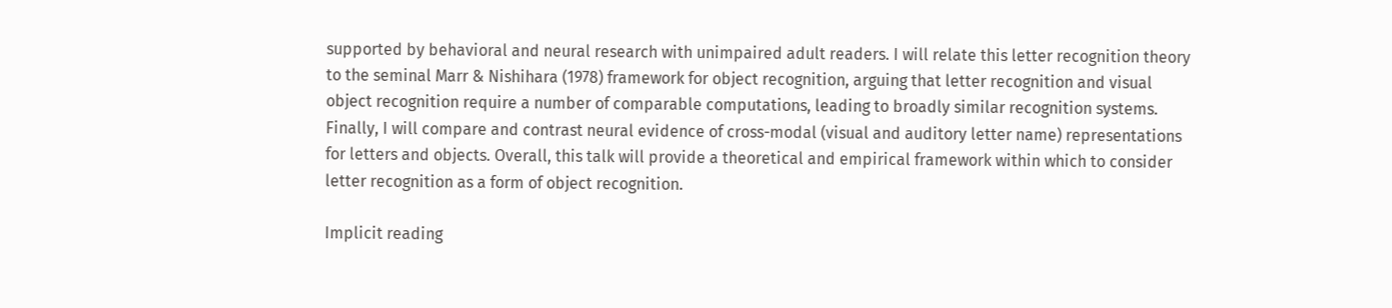supported by behavioral and neural research with unimpaired adult readers. I will relate this letter recognition theory to the seminal Marr & Nishihara (1978) framework for object recognition, arguing that letter recognition and visual object recognition require a number of comparable computations, leading to broadly similar recognition systems. Finally, I will compare and contrast neural evidence of cross-modal (visual and auditory letter name) representations for letters and objects. Overall, this talk will provide a theoretical and empirical framework within which to consider letter recognition as a form of object recognition.

Implicit reading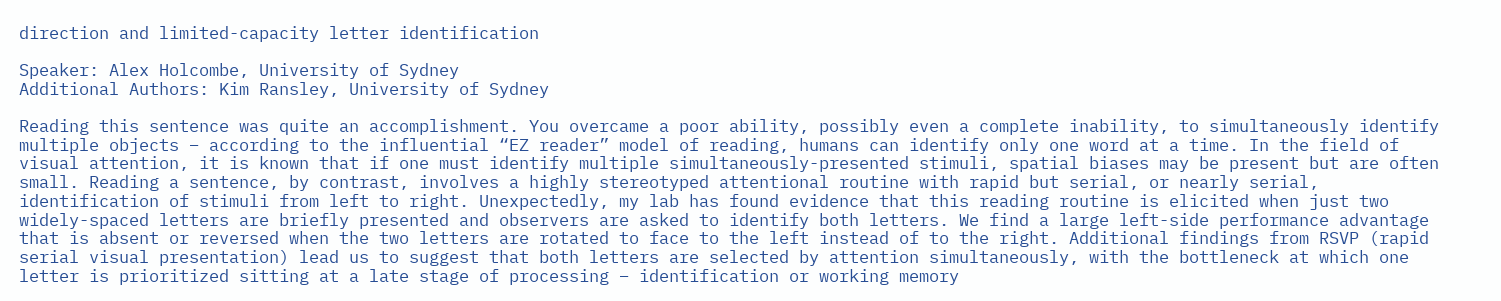direction and limited-capacity letter identification

Speaker: Alex Holcombe, University of Sydney
Additional Authors: Kim Ransley, University of Sydney

Reading this sentence was quite an accomplishment. You overcame a poor ability, possibly even a complete inability, to simultaneously identify multiple objects – according to the influential “EZ reader” model of reading, humans can identify only one word at a time. In the field of visual attention, it is known that if one must identify multiple simultaneously-presented stimuli, spatial biases may be present but are often small. Reading a sentence, by contrast, involves a highly stereotyped attentional routine with rapid but serial, or nearly serial, identification of stimuli from left to right. Unexpectedly, my lab has found evidence that this reading routine is elicited when just two widely-spaced letters are briefly presented and observers are asked to identify both letters. We find a large left-side performance advantage that is absent or reversed when the two letters are rotated to face to the left instead of to the right. Additional findings from RSVP (rapid serial visual presentation) lead us to suggest that both letters are selected by attention simultaneously, with the bottleneck at which one letter is prioritized sitting at a late stage of processing – identification or working memory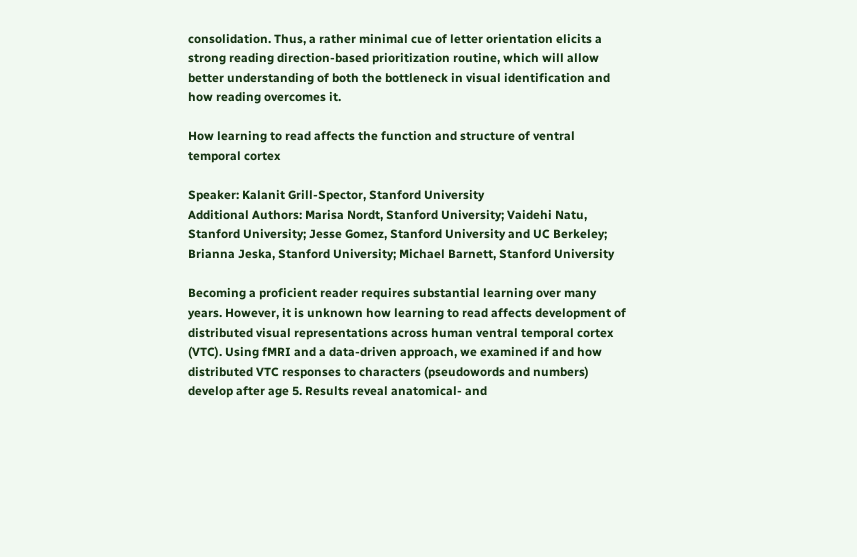consolidation. Thus, a rather minimal cue of letter orientation elicits a strong reading direction-based prioritization routine, which will allow better understanding of both the bottleneck in visual identification and how reading overcomes it.

How learning to read affects the function and structure of ventral temporal cortex

Speaker: Kalanit Grill-Spector, Stanford University
Additional Authors: Marisa Nordt, Stanford University; Vaidehi Natu, Stanford University; Jesse Gomez, Stanford University and UC Berkeley; Brianna Jeska, Stanford University; Michael Barnett, Stanford University

Becoming a proficient reader requires substantial learning over many years. However, it is unknown how learning to read affects development of distributed visual representations across human ventral temporal cortex (VTC). Using fMRI and a data-driven approach, we examined if and how distributed VTC responses to characters (pseudowords and numbers) develop after age 5. Results reveal anatomical- and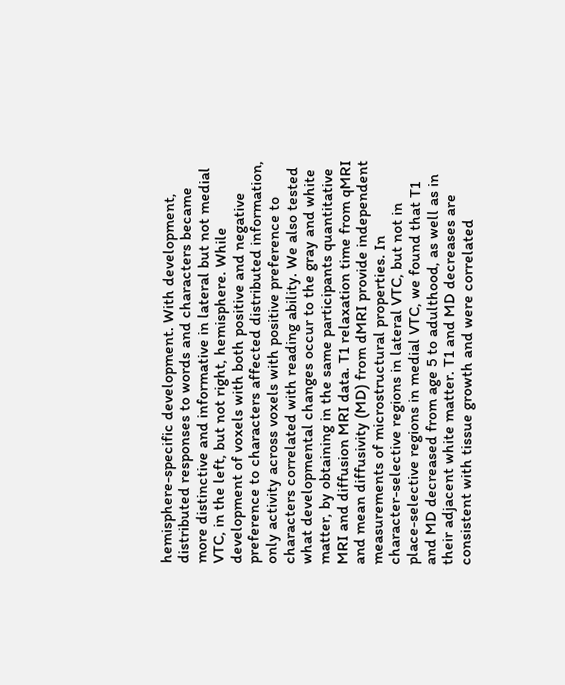hemisphere-specific development. With development, distributed responses to words and characters became more distinctive and informative in lateral but not medial VTC, in the left, but not right, hemisphere. While development of voxels with both positive and negative preference to characters affected distributed information, only activity across voxels with positive preference to characters correlated with reading ability. We also tested what developmental changes occur to the gray and white matter, by obtaining in the same participants quantitative MRI and diffusion MRI data. T1 relaxation time from qMRI and mean diffusivity (MD) from dMRI provide independent measurements of microstructural properties. In character-selective regions in lateral VTC, but not in place-selective regions in medial VTC, we found that T1 and MD decreased from age 5 to adulthood, as well as in their adjacent white matter. T1 and MD decreases are consistent with tissue growth and were correlated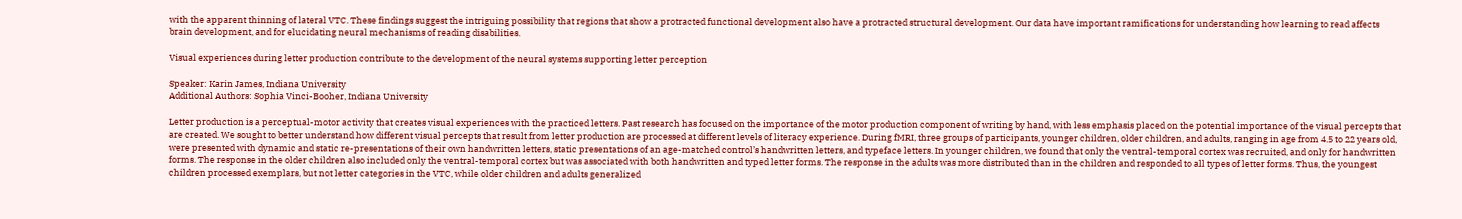with the apparent thinning of lateral VTC. These findings suggest the intriguing possibility that regions that show a protracted functional development also have a protracted structural development. Our data have important ramifications for understanding how learning to read affects brain development, and for elucidating neural mechanisms of reading disabilities.

Visual experiences during letter production contribute to the development of the neural systems supporting letter perception

Speaker: Karin James, Indiana University
Additional Authors: Sophia Vinci-Booher, Indiana University

Letter production is a perceptual-motor activity that creates visual experiences with the practiced letters. Past research has focused on the importance of the motor production component of writing by hand, with less emphasis placed on the potential importance of the visual percepts that are created. We sought to better understand how different visual percepts that result from letter production are processed at different levels of literacy experience. During fMRI, three groups of participants, younger children, older children, and adults, ranging in age from 4.5 to 22 years old, were presented with dynamic and static re-presentations of their own handwritten letters, static presentations of an age-matched control’s handwritten letters, and typeface letters. In younger children, we found that only the ventral-temporal cortex was recruited, and only for handwritten forms. The response in the older children also included only the ventral-temporal cortex but was associated with both handwritten and typed letter forms. The response in the adults was more distributed than in the children and responded to all types of letter forms. Thus, the youngest children processed exemplars, but not letter categories in the VTC, while older children and adults generalized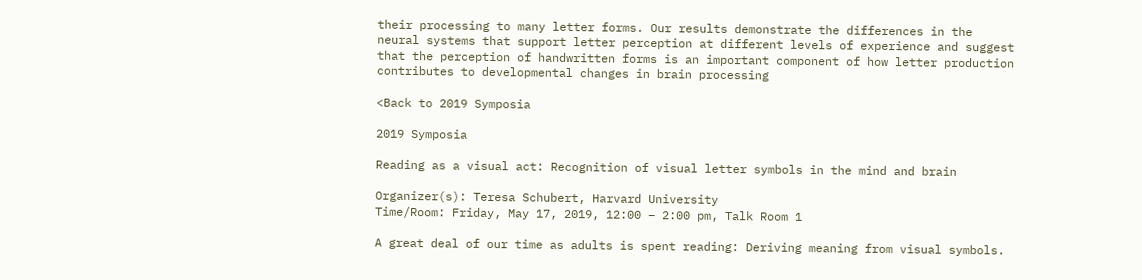their processing to many letter forms. Our results demonstrate the differences in the neural systems that support letter perception at different levels of experience and suggest that the perception of handwritten forms is an important component of how letter production contributes to developmental changes in brain processing

<Back to 2019 Symposia

2019 Symposia

Reading as a visual act: Recognition of visual letter symbols in the mind and brain

Organizer(s): Teresa Schubert, Harvard University
Time/Room: Friday, May 17, 2019, 12:00 – 2:00 pm, Talk Room 1

A great deal of our time as adults is spent reading: Deriving meaning from visual symbols.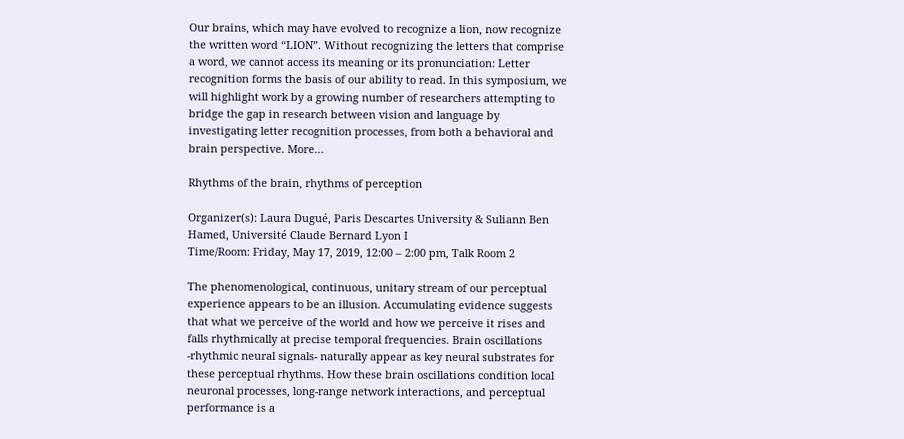Our brains, which may have evolved to recognize a lion, now recognize the written word “LION”. Without recognizing the letters that comprise a word, we cannot access its meaning or its pronunciation: Letter recognition forms the basis of our ability to read. In this symposium, we will highlight work by a growing number of researchers attempting to bridge the gap in research between vision and language by investigating letter recognition processes, from both a behavioral and brain perspective. More…

Rhythms of the brain, rhythms of perception

Organizer(s): Laura Dugué, Paris Descartes University & Suliann Ben Hamed, Université Claude Bernard Lyon I
Time/Room: Friday, May 17, 2019, 12:00 – 2:00 pm, Talk Room 2

The phenomenological, continuous, unitary stream of our perceptual experience appears to be an illusion. Accumulating evidence suggests that what we perceive of the world and how we perceive it rises and falls rhythmically at precise temporal frequencies. Brain oscillations -rhythmic neural signals- naturally appear as key neural substrates for these perceptual rhythms. How these brain oscillations condition local neuronal processes, long-range network interactions, and perceptual performance is a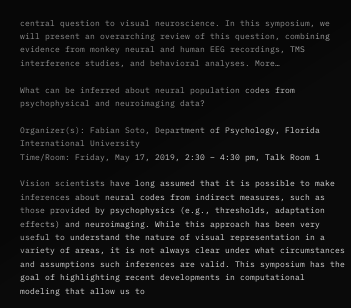central question to visual neuroscience. In this symposium, we will present an overarching review of this question, combining evidence from monkey neural and human EEG recordings, TMS interference studies, and behavioral analyses. More…

What can be inferred about neural population codes from psychophysical and neuroimaging data?

Organizer(s): Fabian Soto, Department of Psychology, Florida International University
Time/Room: Friday, May 17, 2019, 2:30 – 4:30 pm, Talk Room 1

Vision scientists have long assumed that it is possible to make inferences about neural codes from indirect measures, such as those provided by psychophysics (e.g., thresholds, adaptation effects) and neuroimaging. While this approach has been very useful to understand the nature of visual representation in a variety of areas, it is not always clear under what circumstances and assumptions such inferences are valid. This symposium has the goal of highlighting recent developments in computational modeling that allow us to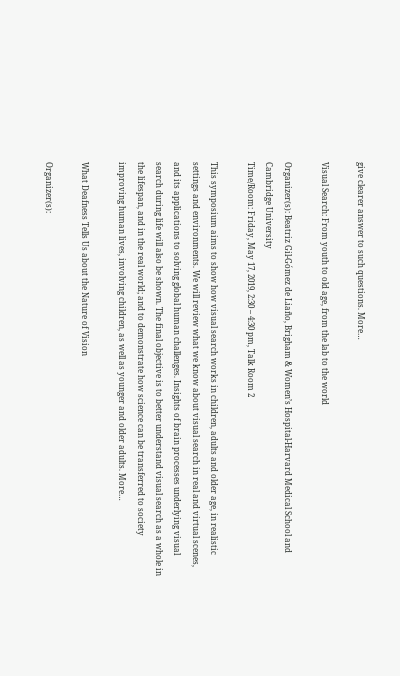give clearer answer to such questions. More…

Visual Search: From youth to old age, from the lab to the world

Organizer(s): Beatriz Gil-Gómez de Liaño, Brigham & Women’s Hospital-Harvard Medical School and Cambridge University
Time/Room: Friday, May 17, 2019, 2:30 – 4:30 pm, Talk Room 2

This symposium aims to show how visual search works in children, adults and older age, in realistic settings and environments. We will review what we know about visual search in real and virtual scenes, and its applications to solving global human challenges. Insights of brain processes underlying visual search during life will also be shown. The final objective is to better understand visual search as a whole in the lifespan, and in the real world; and to demonstrate how science can be transferred to society improving human lives, involving children, as well as younger and older adults. More…

What Deafness Tells Us about the Nature of Vision

Organizer(s):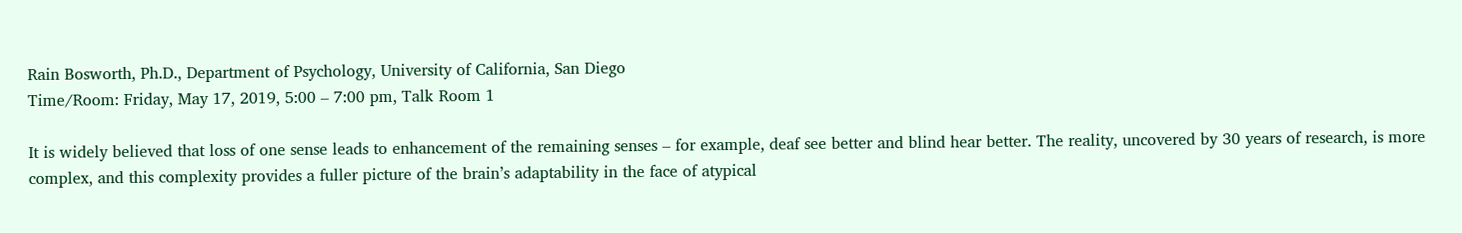Rain Bosworth, Ph.D., Department of Psychology, University of California, San Diego
Time/Room: Friday, May 17, 2019, 5:00 – 7:00 pm, Talk Room 1

It is widely believed that loss of one sense leads to enhancement of the remaining senses – for example, deaf see better and blind hear better. The reality, uncovered by 30 years of research, is more complex, and this complexity provides a fuller picture of the brain’s adaptability in the face of atypical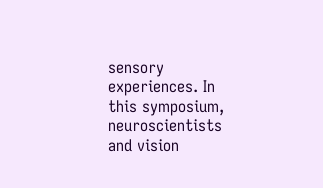sensory experiences. In this symposium, neuroscientists and vision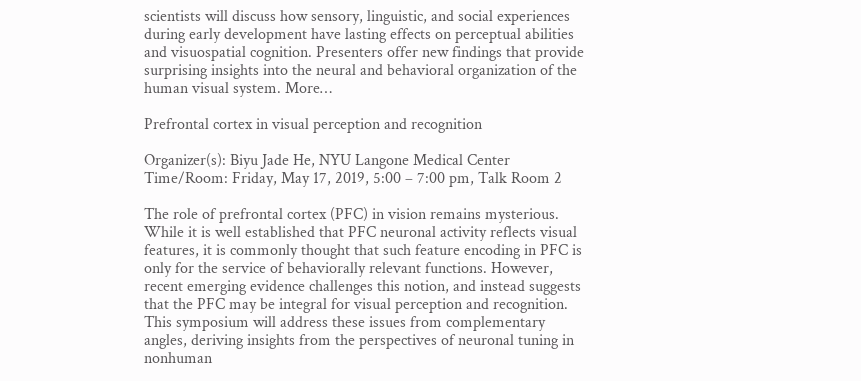scientists will discuss how sensory, linguistic, and social experiences during early development have lasting effects on perceptual abilities and visuospatial cognition. Presenters offer new findings that provide surprising insights into the neural and behavioral organization of the human visual system. More…

Prefrontal cortex in visual perception and recognition

Organizer(s): Biyu Jade He, NYU Langone Medical Center
Time/Room: Friday, May 17, 2019, 5:00 – 7:00 pm, Talk Room 2

The role of prefrontal cortex (PFC) in vision remains mysterious. While it is well established that PFC neuronal activity reflects visual features, it is commonly thought that such feature encoding in PFC is only for the service of behaviorally relevant functions. However, recent emerging evidence challenges this notion, and instead suggests that the PFC may be integral for visual perception and recognition. This symposium will address these issues from complementary angles, deriving insights from the perspectives of neuronal tuning in nonhuman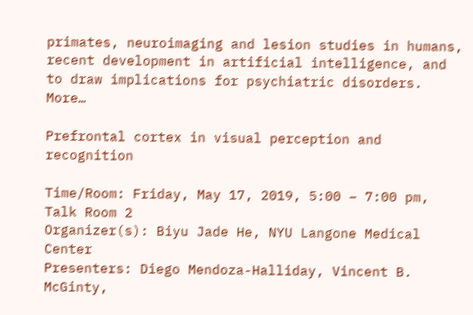primates, neuroimaging and lesion studies in humans, recent development in artificial intelligence, and to draw implications for psychiatric disorders. More…

Prefrontal cortex in visual perception and recognition

Time/Room: Friday, May 17, 2019, 5:00 – 7:00 pm, Talk Room 2
Organizer(s): Biyu Jade He, NYU Langone Medical Center
Presenters: Diego Mendoza-Halliday, Vincent B. McGinty,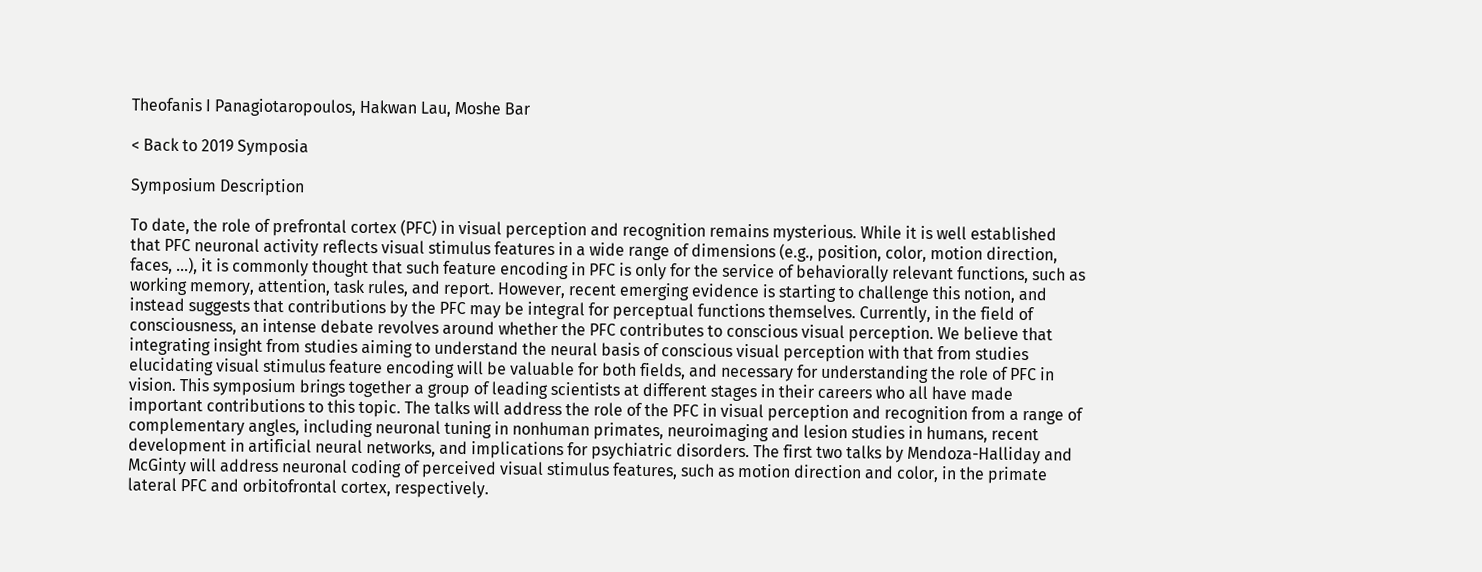Theofanis I Panagiotaropoulos, Hakwan Lau, Moshe Bar

< Back to 2019 Symposia

Symposium Description

To date, the role of prefrontal cortex (PFC) in visual perception and recognition remains mysterious. While it is well established that PFC neuronal activity reflects visual stimulus features in a wide range of dimensions (e.g., position, color, motion direction, faces, …), it is commonly thought that such feature encoding in PFC is only for the service of behaviorally relevant functions, such as working memory, attention, task rules, and report. However, recent emerging evidence is starting to challenge this notion, and instead suggests that contributions by the PFC may be integral for perceptual functions themselves. Currently, in the field of consciousness, an intense debate revolves around whether the PFC contributes to conscious visual perception. We believe that integrating insight from studies aiming to understand the neural basis of conscious visual perception with that from studies elucidating visual stimulus feature encoding will be valuable for both fields, and necessary for understanding the role of PFC in vision. This symposium brings together a group of leading scientists at different stages in their careers who all have made important contributions to this topic. The talks will address the role of the PFC in visual perception and recognition from a range of complementary angles, including neuronal tuning in nonhuman primates, neuroimaging and lesion studies in humans, recent development in artificial neural networks, and implications for psychiatric disorders. The first two talks by Mendoza-Halliday and McGinty will address neuronal coding of perceived visual stimulus features, such as motion direction and color, in the primate lateral PFC and orbitofrontal cortex, respectively.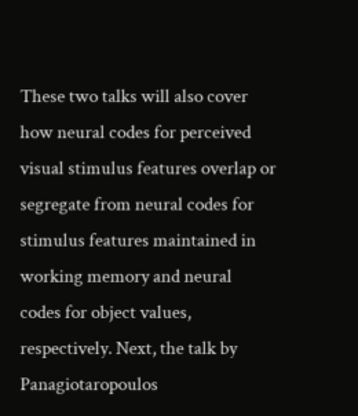These two talks will also cover how neural codes for perceived visual stimulus features overlap or segregate from neural codes for stimulus features maintained in working memory and neural codes for object values, respectively. Next, the talk by Panagiotaropoulos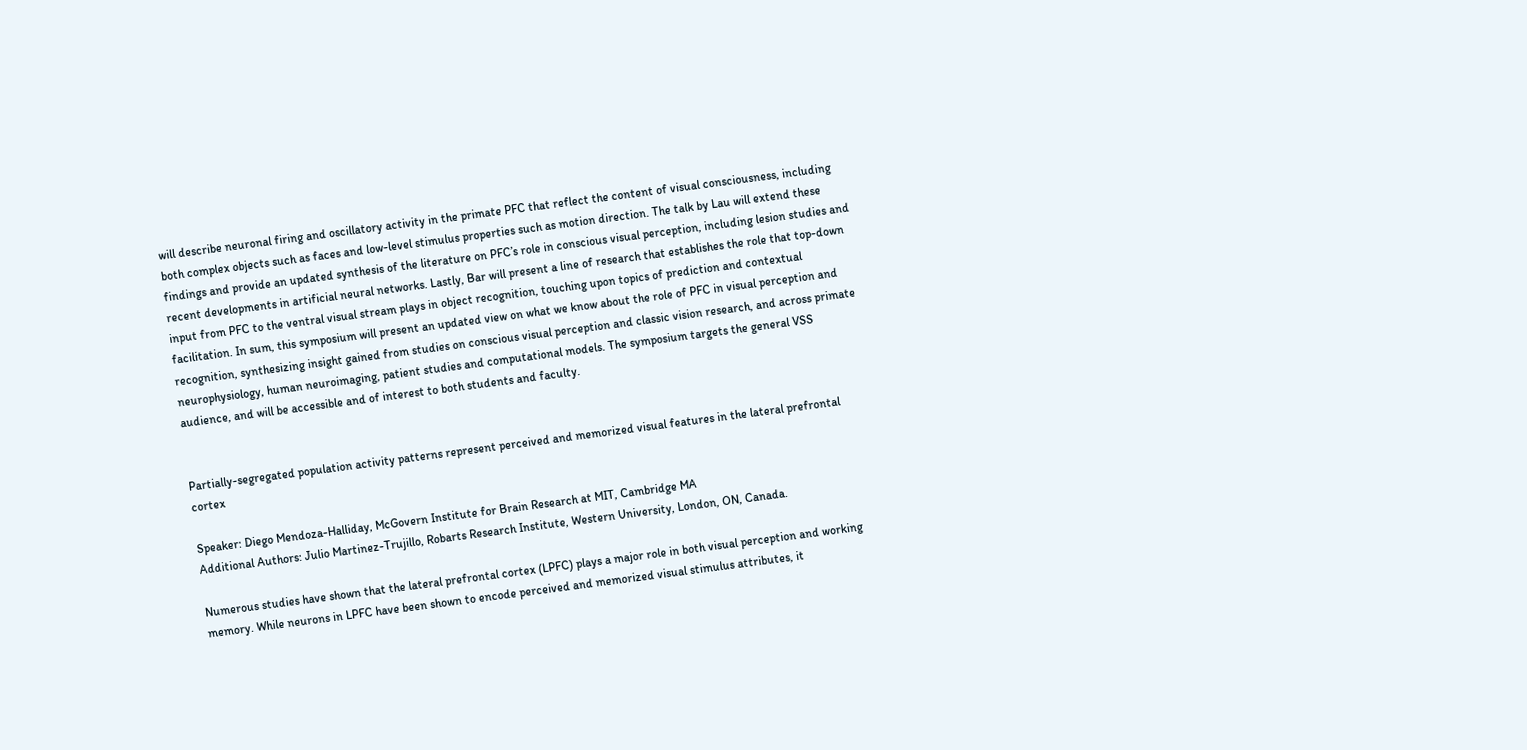will describe neuronal firing and oscillatory activity in the primate PFC that reflect the content of visual consciousness, including both complex objects such as faces and low-level stimulus properties such as motion direction. The talk by Lau will extend these findings and provide an updated synthesis of the literature on PFC’s role in conscious visual perception, including lesion studies and recent developments in artificial neural networks. Lastly, Bar will present a line of research that establishes the role that top-down input from PFC to the ventral visual stream plays in object recognition, touching upon topics of prediction and contextual facilitation. In sum, this symposium will present an updated view on what we know about the role of PFC in visual perception and recognition, synthesizing insight gained from studies on conscious visual perception and classic vision research, and across primate neurophysiology, human neuroimaging, patient studies and computational models. The symposium targets the general VSS audience, and will be accessible and of interest to both students and faculty.


Partially-segregated population activity patterns represent perceived and memorized visual features in the lateral prefrontal cortex

Speaker: Diego Mendoza-Halliday, McGovern Institute for Brain Research at MIT, Cambridge MA
Additional Authors: Julio Martinez-Trujillo, Robarts Research Institute, Western University, London, ON, Canada.

Numerous studies have shown that the lateral prefrontal cortex (LPFC) plays a major role in both visual perception and working memory. While neurons in LPFC have been shown to encode perceived and memorized visual stimulus attributes, it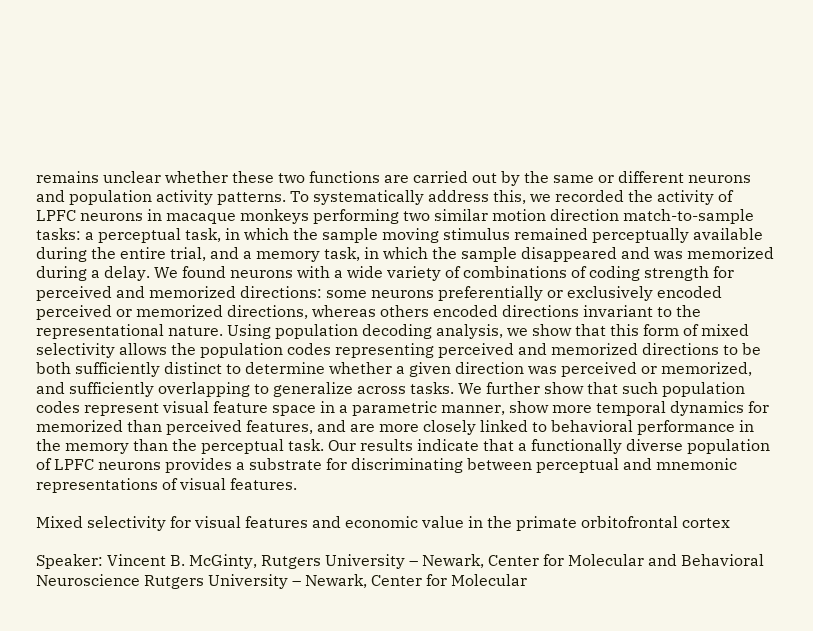remains unclear whether these two functions are carried out by the same or different neurons and population activity patterns. To systematically address this, we recorded the activity of LPFC neurons in macaque monkeys performing two similar motion direction match-to-sample tasks: a perceptual task, in which the sample moving stimulus remained perceptually available during the entire trial, and a memory task, in which the sample disappeared and was memorized during a delay. We found neurons with a wide variety of combinations of coding strength for perceived and memorized directions: some neurons preferentially or exclusively encoded perceived or memorized directions, whereas others encoded directions invariant to the representational nature. Using population decoding analysis, we show that this form of mixed selectivity allows the population codes representing perceived and memorized directions to be both sufficiently distinct to determine whether a given direction was perceived or memorized, and sufficiently overlapping to generalize across tasks. We further show that such population codes represent visual feature space in a parametric manner, show more temporal dynamics for memorized than perceived features, and are more closely linked to behavioral performance in the memory than the perceptual task. Our results indicate that a functionally diverse population of LPFC neurons provides a substrate for discriminating between perceptual and mnemonic representations of visual features.

Mixed selectivity for visual features and economic value in the primate orbitofrontal cortex

Speaker: Vincent B. McGinty, Rutgers University – Newark, Center for Molecular and Behavioral Neuroscience Rutgers University – Newark, Center for Molecular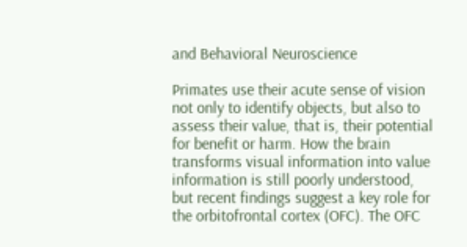and Behavioral Neuroscience

Primates use their acute sense of vision not only to identify objects, but also to assess their value, that is, their potential for benefit or harm. How the brain transforms visual information into value information is still poorly understood, but recent findings suggest a key role for the orbitofrontal cortex (OFC). The OFC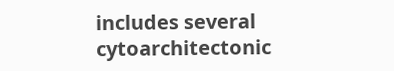includes several cytoarchitectonic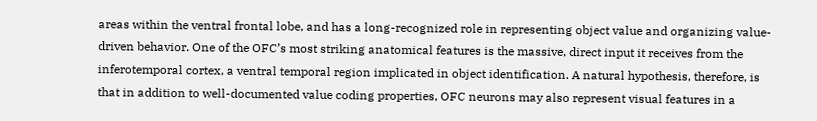areas within the ventral frontal lobe, and has a long-recognized role in representing object value and organizing value-driven behavior. One of the OFC’s most striking anatomical features is the massive, direct input it receives from the inferotemporal cortex, a ventral temporal region implicated in object identification. A natural hypothesis, therefore, is that in addition to well-documented value coding properties, OFC neurons may also represent visual features in a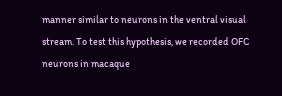manner similar to neurons in the ventral visual stream. To test this hypothesis, we recorded OFC neurons in macaque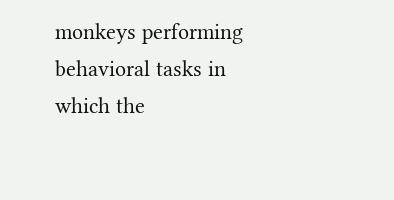monkeys performing behavioral tasks in which the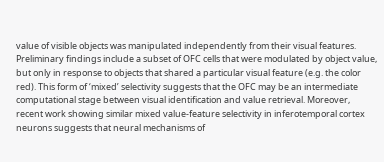value of visible objects was manipulated independently from their visual features. Preliminary findings include a subset of OFC cells that were modulated by object value, but only in response to objects that shared a particular visual feature (e.g. the color red). This form of ‘mixed’ selectivity suggests that the OFC may be an intermediate computational stage between visual identification and value retrieval. Moreover, recent work showing similar mixed value-feature selectivity in inferotemporal cortex neurons suggests that neural mechanisms of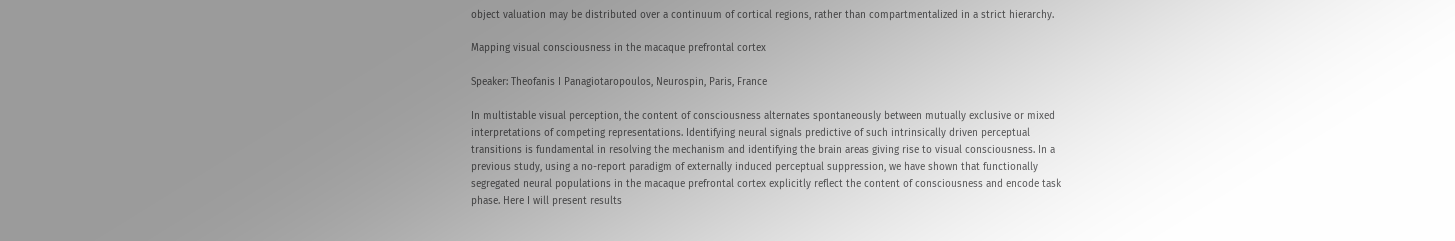object valuation may be distributed over a continuum of cortical regions, rather than compartmentalized in a strict hierarchy.

Mapping visual consciousness in the macaque prefrontal cortex

Speaker: Theofanis I Panagiotaropoulos, Neurospin, Paris, France

In multistable visual perception, the content of consciousness alternates spontaneously between mutually exclusive or mixed interpretations of competing representations. Identifying neural signals predictive of such intrinsically driven perceptual transitions is fundamental in resolving the mechanism and identifying the brain areas giving rise to visual consciousness. In a previous study, using a no-report paradigm of externally induced perceptual suppression, we have shown that functionally segregated neural populations in the macaque prefrontal cortex explicitly reflect the content of consciousness and encode task phase. Here I will present results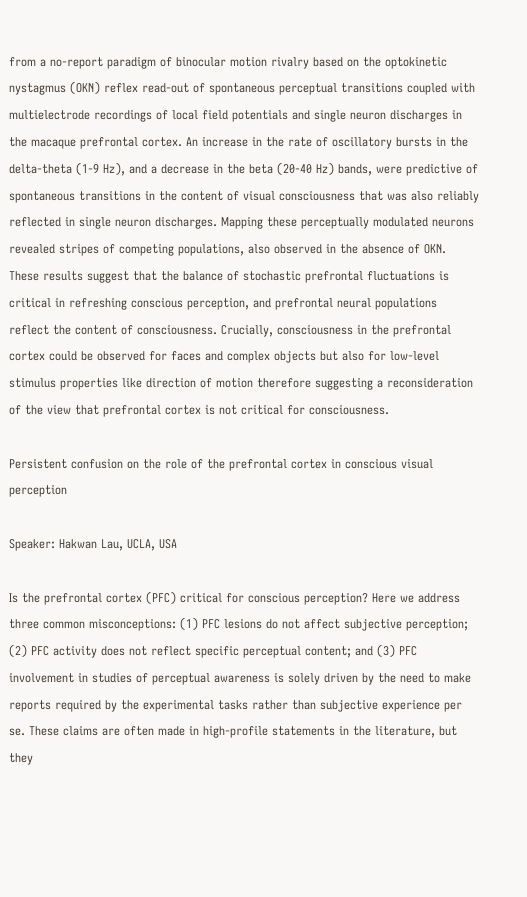from a no-report paradigm of binocular motion rivalry based on the optokinetic nystagmus (OKN) reflex read-out of spontaneous perceptual transitions coupled with multielectrode recordings of local field potentials and single neuron discharges in the macaque prefrontal cortex. An increase in the rate of oscillatory bursts in the delta-theta (1-9 Hz), and a decrease in the beta (20-40 Hz) bands, were predictive of spontaneous transitions in the content of visual consciousness that was also reliably reflected in single neuron discharges. Mapping these perceptually modulated neurons revealed stripes of competing populations, also observed in the absence of OKN. These results suggest that the balance of stochastic prefrontal fluctuations is critical in refreshing conscious perception, and prefrontal neural populations reflect the content of consciousness. Crucially, consciousness in the prefrontal cortex could be observed for faces and complex objects but also for low-level stimulus properties like direction of motion therefore suggesting a reconsideration of the view that prefrontal cortex is not critical for consciousness.

Persistent confusion on the role of the prefrontal cortex in conscious visual perception

Speaker: Hakwan Lau, UCLA, USA

Is the prefrontal cortex (PFC) critical for conscious perception? Here we address three common misconceptions: (1) PFC lesions do not affect subjective perception; (2) PFC activity does not reflect specific perceptual content; and (3) PFC involvement in studies of perceptual awareness is solely driven by the need to make reports required by the experimental tasks rather than subjective experience per se. These claims are often made in high-profile statements in the literature, but they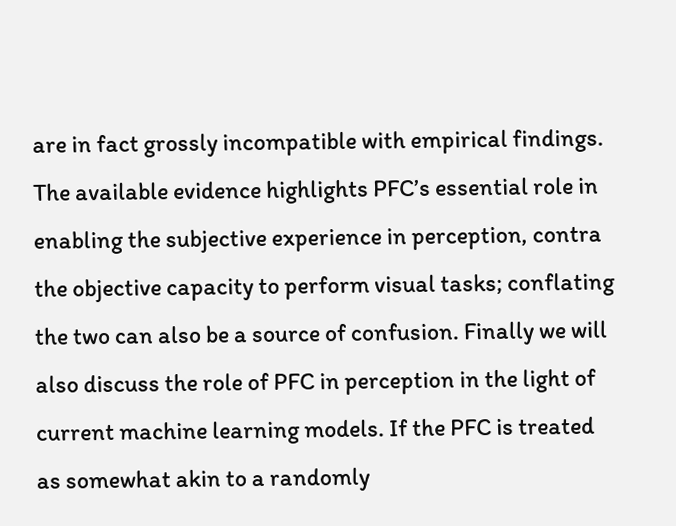are in fact grossly incompatible with empirical findings. The available evidence highlights PFC’s essential role in enabling the subjective experience in perception, contra the objective capacity to perform visual tasks; conflating the two can also be a source of confusion. Finally we will also discuss the role of PFC in perception in the light of current machine learning models. If the PFC is treated as somewhat akin to a randomly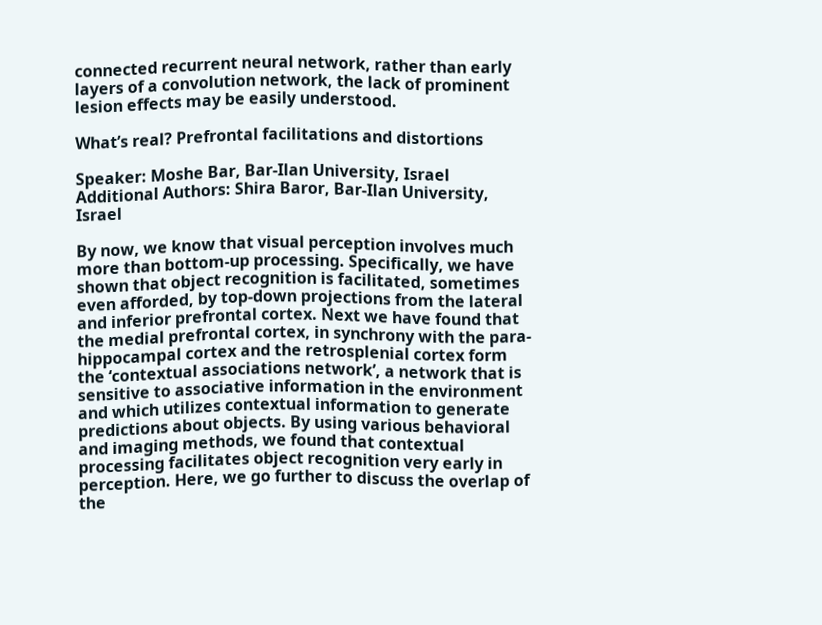connected recurrent neural network, rather than early layers of a convolution network, the lack of prominent lesion effects may be easily understood.

What’s real? Prefrontal facilitations and distortions

Speaker: Moshe Bar, Bar-Ilan University, Israel
Additional Authors: Shira Baror, Bar-Ilan University, Israel

By now, we know that visual perception involves much more than bottom-up processing. Specifically, we have shown that object recognition is facilitated, sometimes even afforded, by top-down projections from the lateral and inferior prefrontal cortex. Next we have found that the medial prefrontal cortex, in synchrony with the para-hippocampal cortex and the retrosplenial cortex form the ‘contextual associations network’, a network that is sensitive to associative information in the environment and which utilizes contextual information to generate predictions about objects. By using various behavioral and imaging methods, we found that contextual processing facilitates object recognition very early in perception. Here, we go further to discuss the overlap of the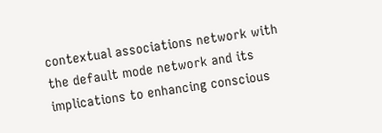contextual associations network with the default mode network and its implications to enhancing conscious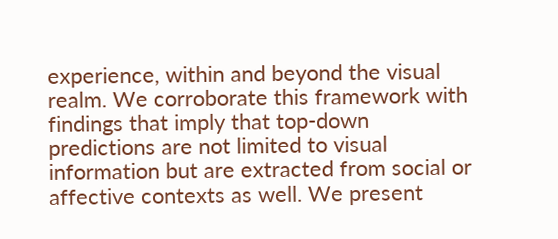experience, within and beyond the visual realm. We corroborate this framework with findings that imply that top-down predictions are not limited to visual information but are extracted from social or affective contexts as well. We present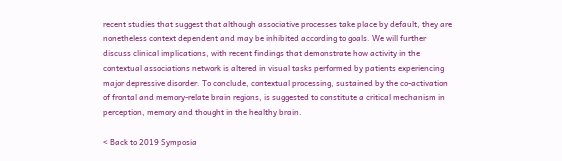recent studies that suggest that although associative processes take place by default, they are nonetheless context dependent and may be inhibited according to goals. We will further discuss clinical implications, with recent findings that demonstrate how activity in the contextual associations network is altered in visual tasks performed by patients experiencing major depressive disorder. To conclude, contextual processing, sustained by the co-activation of frontal and memory-relate brain regions, is suggested to constitute a critical mechanism in perception, memory and thought in the healthy brain.

< Back to 2019 Symposia